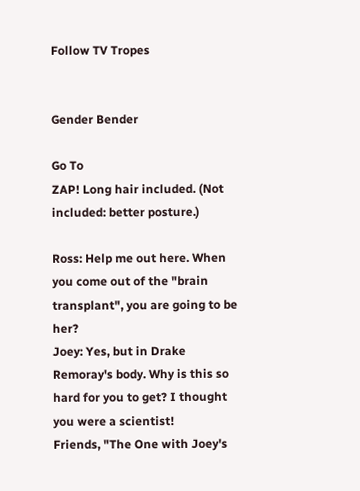Follow TV Tropes


Gender Bender

Go To
ZAP! Long hair included. (Not included: better posture.)

Ross: Help me out here. When you come out of the "brain transplant", you are going to be her?
Joey: Yes, but in Drake Remoray's body. Why is this so hard for you to get? I thought you were a scientist!
Friends, "The One with Joey's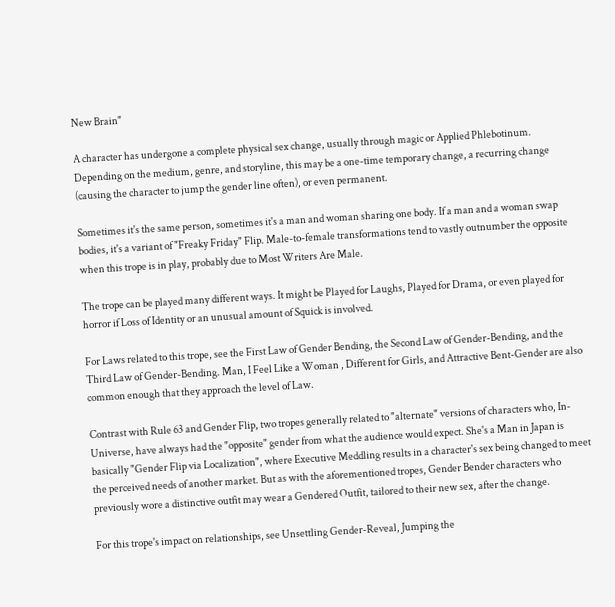New Brain"

A character has undergone a complete physical sex change, usually through magic or Applied Phlebotinum. Depending on the medium, genre, and storyline, this may be a one-time temporary change, a recurring change (causing the character to jump the gender line often), or even permanent.

Sometimes it's the same person, sometimes it's a man and woman sharing one body. If a man and a woman swap bodies, it's a variant of "Freaky Friday" Flip. Male-to-female transformations tend to vastly outnumber the opposite when this trope is in play, probably due to Most Writers Are Male.

The trope can be played many different ways. It might be Played for Laughs, Played for Drama, or even played for horror if Loss of Identity or an unusual amount of Squick is involved.

For Laws related to this trope, see the First Law of Gender Bending, the Second Law of Gender-Bending, and the Third Law of Gender-Bending. Man, I Feel Like a Woman , Different for Girls, and Attractive Bent-Gender are also common enough that they approach the level of Law.

Contrast with Rule 63 and Gender Flip, two tropes generally related to "alternate" versions of characters who, In-Universe, have always had the "opposite" gender from what the audience would expect. She's a Man in Japan is basically "Gender Flip via Localization", where Executive Meddling results in a character's sex being changed to meet the perceived needs of another market. But as with the aforementioned tropes, Gender Bender characters who previously wore a distinctive outfit may wear a Gendered Outfit, tailored to their new sex, after the change.

For this trope's impact on relationships, see Unsettling Gender-Reveal, Jumping the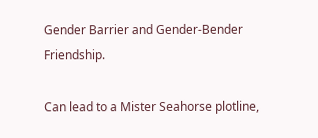Gender Barrier and Gender-Bender Friendship.

Can lead to a Mister Seahorse plotline,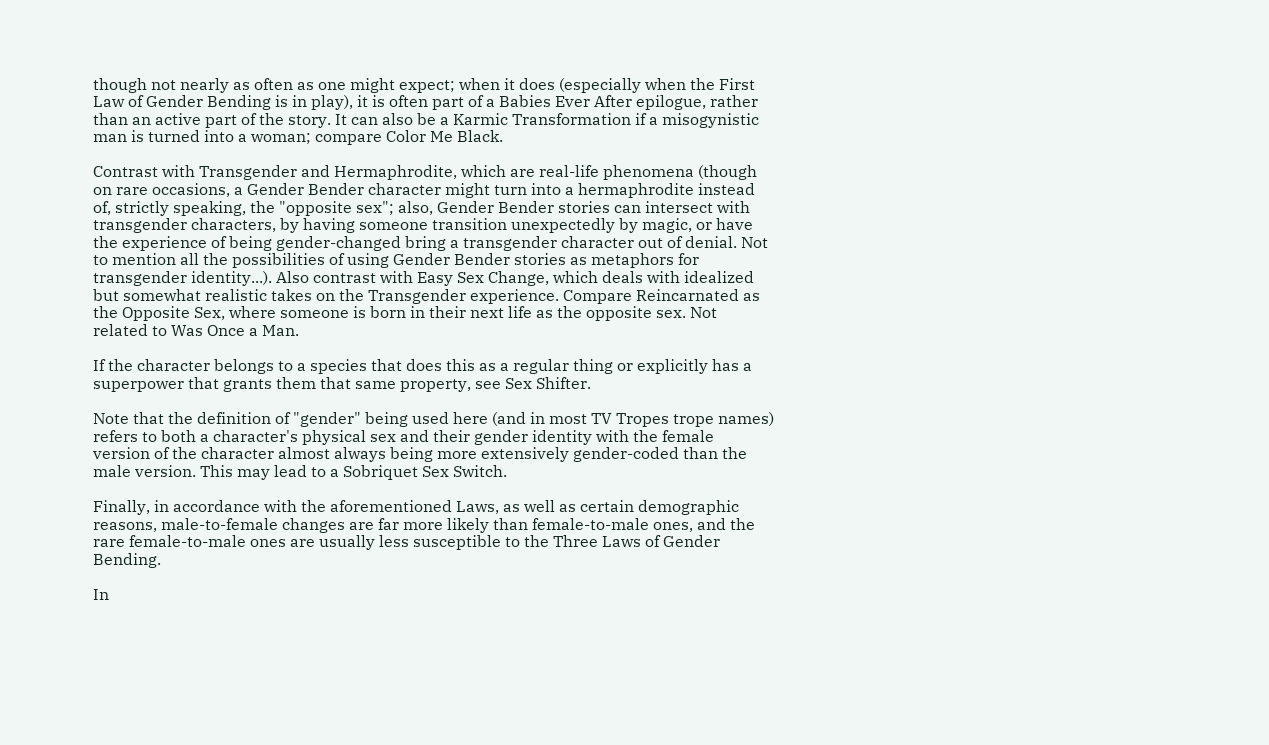though not nearly as often as one might expect; when it does (especially when the First Law of Gender Bending is in play), it is often part of a Babies Ever After epilogue, rather than an active part of the story. It can also be a Karmic Transformation if a misogynistic man is turned into a woman; compare Color Me Black.

Contrast with Transgender and Hermaphrodite, which are real-life phenomena (though on rare occasions, a Gender Bender character might turn into a hermaphrodite instead of, strictly speaking, the "opposite sex"; also, Gender Bender stories can intersect with transgender characters, by having someone transition unexpectedly by magic, or have the experience of being gender-changed bring a transgender character out of denial. Not to mention all the possibilities of using Gender Bender stories as metaphors for transgender identity...). Also contrast with Easy Sex Change, which deals with idealized but somewhat realistic takes on the Transgender experience. Compare Reincarnated as the Opposite Sex, where someone is born in their next life as the opposite sex. Not related to Was Once a Man.

If the character belongs to a species that does this as a regular thing or explicitly has a superpower that grants them that same property, see Sex Shifter.

Note that the definition of "gender" being used here (and in most TV Tropes trope names) refers to both a character's physical sex and their gender identity with the female version of the character almost always being more extensively gender-coded than the male version. This may lead to a Sobriquet Sex Switch.

Finally, in accordance with the aforementioned Laws, as well as certain demographic reasons, male-to-female changes are far more likely than female-to-male ones, and the rare female-to-male ones are usually less susceptible to the Three Laws of Gender Bending.

In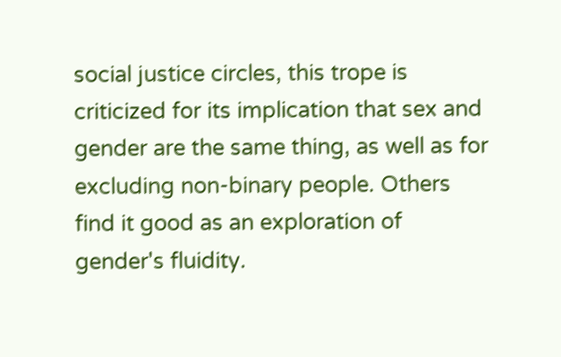social justice circles, this trope is criticized for its implication that sex and gender are the same thing, as well as for excluding non-binary people. Others find it good as an exploration of gender's fluidity.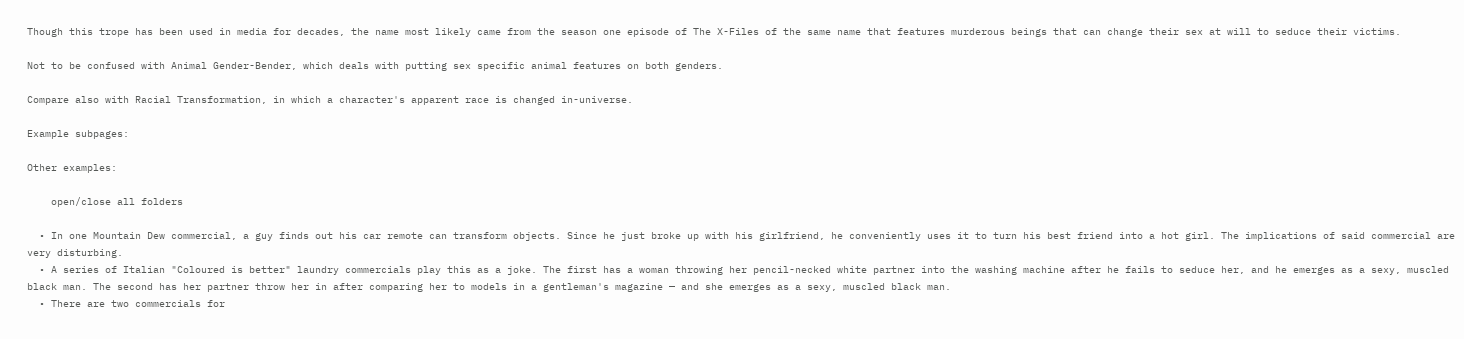Though this trope has been used in media for decades, the name most likely came from the season one episode of The X-Files of the same name that features murderous beings that can change their sex at will to seduce their victims.

Not to be confused with Animal Gender-Bender, which deals with putting sex specific animal features on both genders.

Compare also with Racial Transformation, in which a character's apparent race is changed in-universe.

Example subpages:

Other examples:

    open/close all folders

  • In one Mountain Dew commercial, a guy finds out his car remote can transform objects. Since he just broke up with his girlfriend, he conveniently uses it to turn his best friend into a hot girl. The implications of said commercial are very disturbing.
  • A series of Italian "Coloured is better" laundry commercials play this as a joke. The first has a woman throwing her pencil-necked white partner into the washing machine after he fails to seduce her, and he emerges as a sexy, muscled black man. The second has her partner throw her in after comparing her to models in a gentleman's magazine — and she emerges as a sexy, muscled black man.
  • There are two commercials for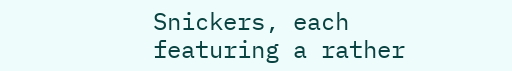Snickers, each featuring a rather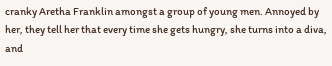cranky Aretha Franklin amongst a group of young men. Annoyed by her, they tell her that every time she gets hungry, she turns into a diva, and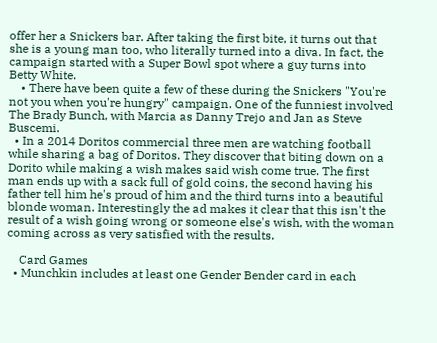offer her a Snickers bar. After taking the first bite, it turns out that she is a young man too, who literally turned into a diva. In fact, the campaign started with a Super Bowl spot where a guy turns into Betty White.
    • There have been quite a few of these during the Snickers "You're not you when you're hungry" campaign. One of the funniest involved The Brady Bunch, with Marcia as Danny Trejo and Jan as Steve Buscemi.
  • In a 2014 Doritos commercial three men are watching football while sharing a bag of Doritos. They discover that biting down on a Dorito while making a wish makes said wish come true. The first man ends up with a sack full of gold coins, the second having his father tell him he's proud of him and the third turns into a beautiful blonde woman. Interestingly the ad makes it clear that this isn't the result of a wish going wrong or someone else's wish, with the woman coming across as very satisfied with the results.

    Card Games
  • Munchkin includes at least one Gender Bender card in each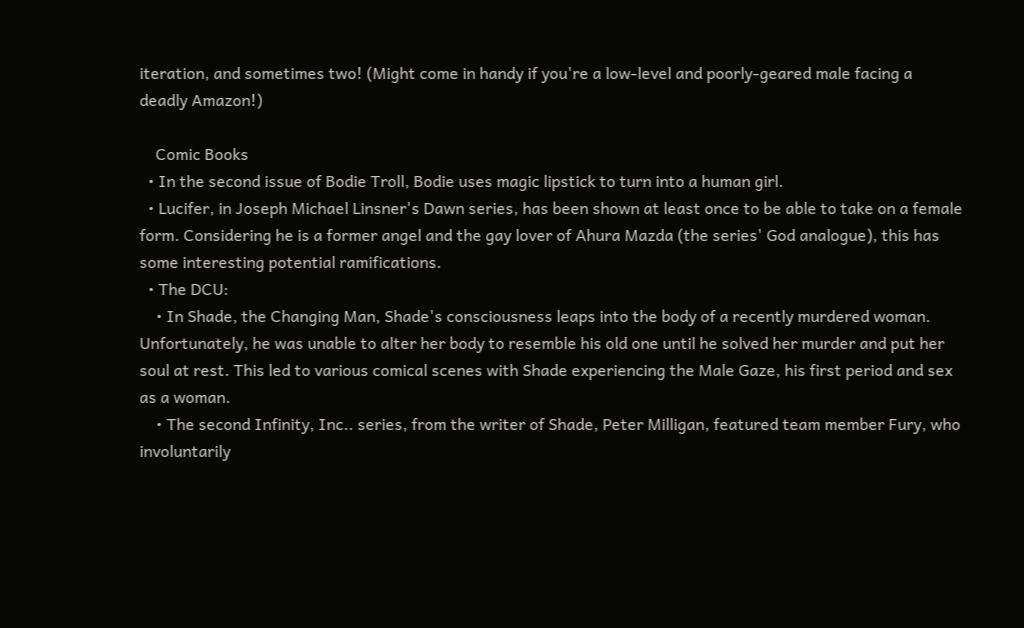iteration, and sometimes two! (Might come in handy if you're a low-level and poorly-geared male facing a deadly Amazon!)

    Comic Books
  • In the second issue of Bodie Troll, Bodie uses magic lipstick to turn into a human girl.
  • Lucifer, in Joseph Michael Linsner's Dawn series, has been shown at least once to be able to take on a female form. Considering he is a former angel and the gay lover of Ahura Mazda (the series' God analogue), this has some interesting potential ramifications.
  • The DCU:
    • In Shade, the Changing Man, Shade's consciousness leaps into the body of a recently murdered woman. Unfortunately, he was unable to alter her body to resemble his old one until he solved her murder and put her soul at rest. This led to various comical scenes with Shade experiencing the Male Gaze, his first period and sex as a woman.
    • The second Infinity, Inc.. series, from the writer of Shade, Peter Milligan, featured team member Fury, who involuntarily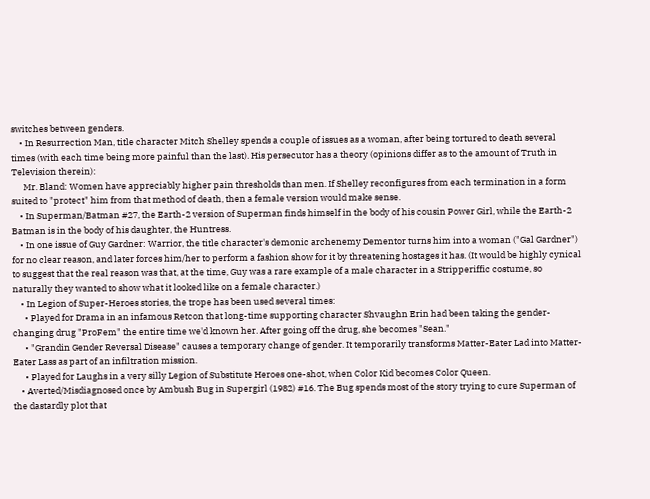switches between genders.
    • In Resurrection Man, title character Mitch Shelley spends a couple of issues as a woman, after being tortured to death several times (with each time being more painful than the last). His persecutor has a theory (opinions differ as to the amount of Truth in Television therein):
      Mr. Bland: Women have appreciably higher pain thresholds than men. If Shelley reconfigures from each termination in a form suited to "protect" him from that method of death, then a female version would make sense.
    • In Superman/Batman #27, the Earth-2 version of Superman finds himself in the body of his cousin Power Girl, while the Earth-2 Batman is in the body of his daughter, the Huntress.
    • In one issue of Guy Gardner: Warrior, the title character's demonic archenemy Dementor turns him into a woman ("Gal Gardner") for no clear reason, and later forces him/her to perform a fashion show for it by threatening hostages it has. (It would be highly cynical to suggest that the real reason was that, at the time, Guy was a rare example of a male character in a Stripperiffic costume, so naturally they wanted to show what it looked like on a female character.)
    • In Legion of Super-Heroes stories, the trope has been used several times:
      • Played for Drama in an infamous Retcon that long-time supporting character Shvaughn Erin had been taking the gender-changing drug "ProFem" the entire time we'd known her. After going off the drug, she becomes "Sean."
      • "Grandin Gender Reversal Disease" causes a temporary change of gender. It temporarily transforms Matter-Eater Lad into Matter-Eater Lass as part of an infiltration mission.
      • Played for Laughs in a very silly Legion of Substitute Heroes one-shot, when Color Kid becomes Color Queen.
    • Averted/Misdiagnosed once by Ambush Bug in Supergirl (1982) #16. The Bug spends most of the story trying to cure Superman of the dastardly plot that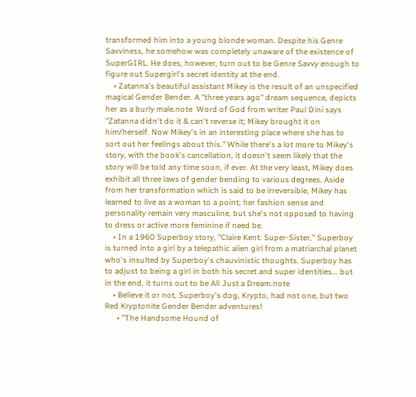transformed him into a young blonde woman. Despite his Genre Savviness, he somehow was completely unaware of the existence of SuperGIRL. He does, however, turn out to be Genre Savvy enough to figure out Supergirl's secret identity at the end.
    • Zatanna's beautiful assistant Mikey is the result of an unspecified magical Gender Bender. A "three years ago" dream sequence, depicts her as a burly male.note  Word of God from writer Paul Dini says "Zatanna didn't do it & can't reverse it; Mikey brought it on him/herself. Now Mikey's in an interesting place where she has to sort out her feelings about this." While there's a lot more to Mikey's story, with the book's cancellation, it doesn't seem likely that the story will be told any time soon, if ever. At the very least, Mikey does exhibit all three laws of gender bending to various degrees. Aside from her transformation which is said to be irreversible, Mikey has learned to live as a woman to a point; her fashion sense and personality remain very masculine, but she's not opposed to having to dress or active more feminine if need be.
    • In a 1960 Superboy story, "Claire Kent: Super-Sister," Superboy is turned into a girl by a telepathic alien girl from a matriarchal planet who's insulted by Superboy's chauvinistic thoughts. Superboy has to adjust to being a girl in both his secret and super identities... but in the end, it turns out to be All Just a Dream.note
    • Believe it or not, Superboy's dog, Krypto, had not one, but two Red Kryptonite Gender Bender adventures!
      • "The Handsome Hound of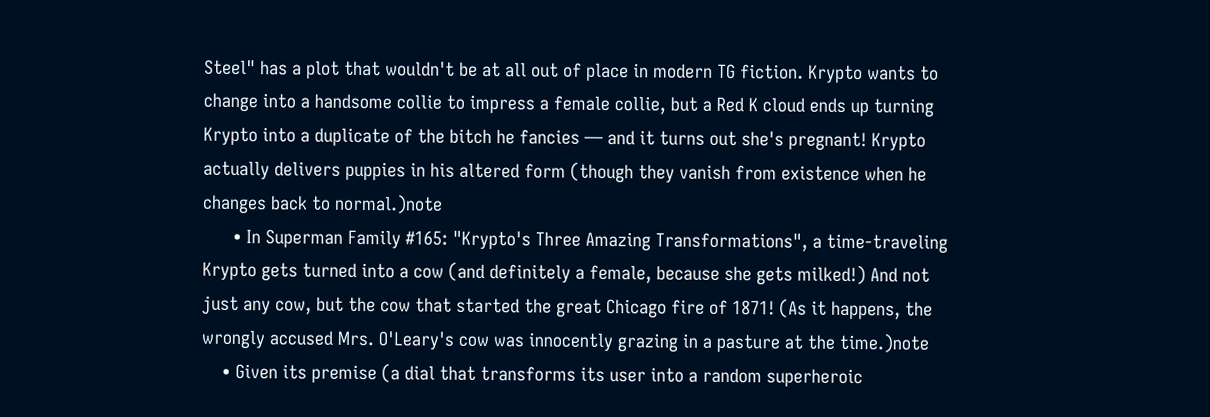Steel" has a plot that wouldn't be at all out of place in modern TG fiction. Krypto wants to change into a handsome collie to impress a female collie, but a Red K cloud ends up turning Krypto into a duplicate of the bitch he fancies — and it turns out she's pregnant! Krypto actually delivers puppies in his altered form (though they vanish from existence when he changes back to normal.)note
      • In Superman Family #165: "Krypto's Three Amazing Transformations", a time-traveling Krypto gets turned into a cow (and definitely a female, because she gets milked!) And not just any cow, but the cow that started the great Chicago fire of 1871! (As it happens, the wrongly accused Mrs. O'Leary's cow was innocently grazing in a pasture at the time.)note
    • Given its premise (a dial that transforms its user into a random superheroic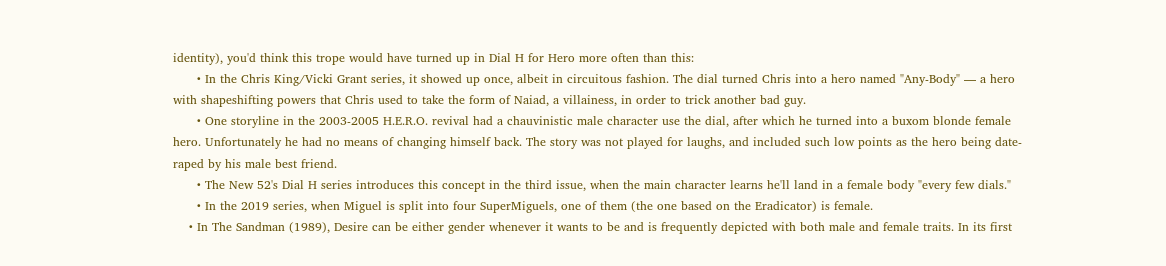identity), you'd think this trope would have turned up in Dial H for Hero more often than this:
      • In the Chris King/Vicki Grant series, it showed up once, albeit in circuitous fashion. The dial turned Chris into a hero named "Any-Body" — a hero with shapeshifting powers that Chris used to take the form of Naiad, a villainess, in order to trick another bad guy.
      • One storyline in the 2003-2005 H.E.R.O. revival had a chauvinistic male character use the dial, after which he turned into a buxom blonde female hero. Unfortunately he had no means of changing himself back. The story was not played for laughs, and included such low points as the hero being date-raped by his male best friend.
      • The New 52's Dial H series introduces this concept in the third issue, when the main character learns he'll land in a female body "every few dials."
      • In the 2019 series, when Miguel is split into four SuperMiguels, one of them (the one based on the Eradicator) is female.
    • In The Sandman (1989), Desire can be either gender whenever it wants to be and is frequently depicted with both male and female traits. In its first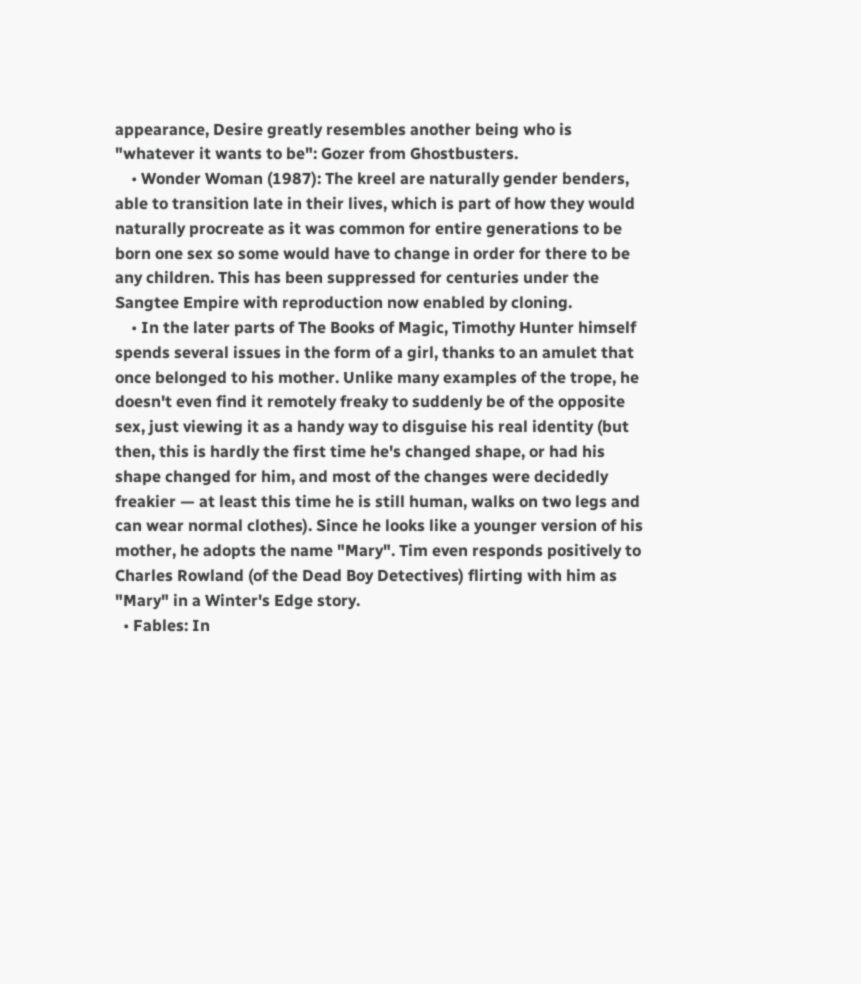appearance, Desire greatly resembles another being who is "whatever it wants to be": Gozer from Ghostbusters.
    • Wonder Woman (1987): The kreel are naturally gender benders, able to transition late in their lives, which is part of how they would naturally procreate as it was common for entire generations to be born one sex so some would have to change in order for there to be any children. This has been suppressed for centuries under the Sangtee Empire with reproduction now enabled by cloning.
    • In the later parts of The Books of Magic, Timothy Hunter himself spends several issues in the form of a girl, thanks to an amulet that once belonged to his mother. Unlike many examples of the trope, he doesn't even find it remotely freaky to suddenly be of the opposite sex, just viewing it as a handy way to disguise his real identity (but then, this is hardly the first time he's changed shape, or had his shape changed for him, and most of the changes were decidedly freakier — at least this time he is still human, walks on two legs and can wear normal clothes). Since he looks like a younger version of his mother, he adopts the name "Mary". Tim even responds positively to Charles Rowland (of the Dead Boy Detectives) flirting with him as "Mary" in a Winter's Edge story.
  • Fables: In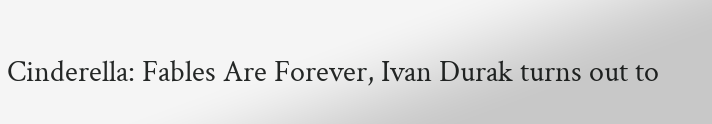Cinderella: Fables Are Forever, Ivan Durak turns out to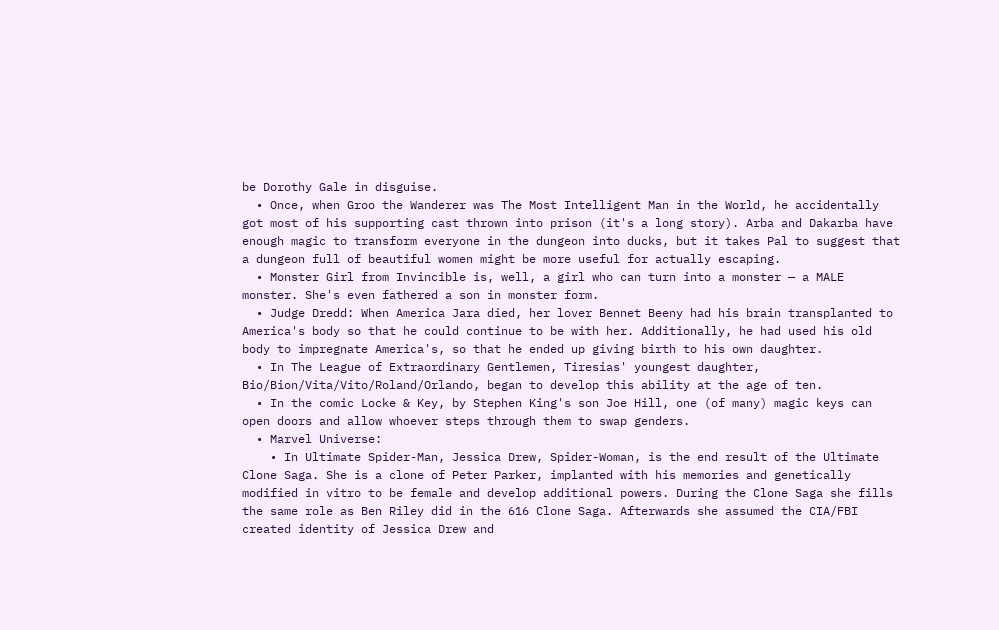be Dorothy Gale in disguise.
  • Once, when Groo the Wanderer was The Most Intelligent Man in the World, he accidentally got most of his supporting cast thrown into prison (it's a long story). Arba and Dakarba have enough magic to transform everyone in the dungeon into ducks, but it takes Pal to suggest that a dungeon full of beautiful women might be more useful for actually escaping.
  • Monster Girl from Invincible is, well, a girl who can turn into a monster — a MALE monster. She's even fathered a son in monster form.
  • Judge Dredd: When America Jara died, her lover Bennet Beeny had his brain transplanted to America's body so that he could continue to be with her. Additionally, he had used his old body to impregnate America's, so that he ended up giving birth to his own daughter.
  • In The League of Extraordinary Gentlemen, Tiresias' youngest daughter, Bio/Bion/Vita/Vito/Roland/Orlando, began to develop this ability at the age of ten.
  • In the comic Locke & Key, by Stephen King's son Joe Hill, one (of many) magic keys can open doors and allow whoever steps through them to swap genders.
  • Marvel Universe:
    • In Ultimate Spider-Man, Jessica Drew, Spider-Woman, is the end result of the Ultimate Clone Saga. She is a clone of Peter Parker, implanted with his memories and genetically modified in vitro to be female and develop additional powers. During the Clone Saga she fills the same role as Ben Riley did in the 616 Clone Saga. Afterwards she assumed the CIA/FBI created identity of Jessica Drew and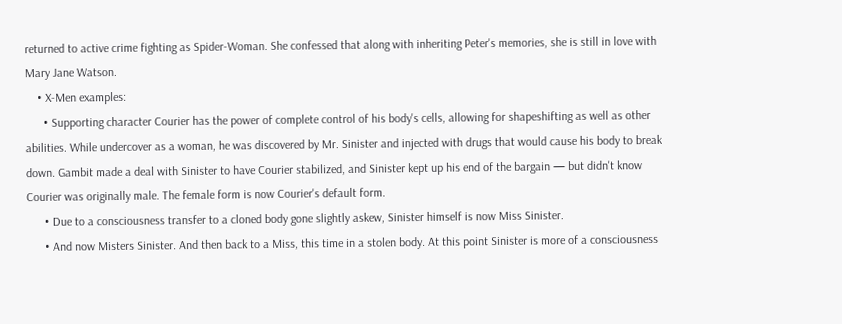returned to active crime fighting as Spider-Woman. She confessed that along with inheriting Peter's memories, she is still in love with Mary Jane Watson.
    • X-Men examples:
      • Supporting character Courier has the power of complete control of his body's cells, allowing for shapeshifting as well as other abilities. While undercover as a woman, he was discovered by Mr. Sinister and injected with drugs that would cause his body to break down. Gambit made a deal with Sinister to have Courier stabilized, and Sinister kept up his end of the bargain — but didn't know Courier was originally male. The female form is now Courier's default form.
      • Due to a consciousness transfer to a cloned body gone slightly askew, Sinister himself is now Miss Sinister.
      • And now Misters Sinister. And then back to a Miss, this time in a stolen body. At this point Sinister is more of a consciousness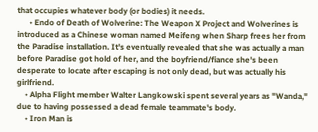that occupies whatever body (or bodies) it needs.
      • Endo of Death of Wolverine: The Weapon X Project and Wolverines is introduced as a Chinese woman named Meifeng when Sharp frees her from the Paradise installation. It's eventually revealed that she was actually a man before Paradise got hold of her, and the boyfriend/fiance she's been desperate to locate after escaping is not only dead, but was actually his girlfriend.
    • Alpha Flight member Walter Langkowski spent several years as "Wanda," due to having possessed a dead female teammate's body.
    • Iron Man is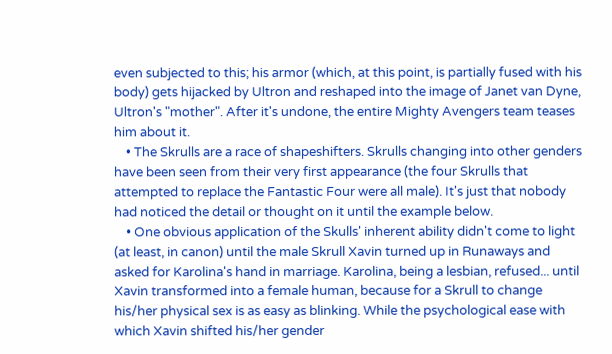even subjected to this; his armor (which, at this point, is partially fused with his body) gets hijacked by Ultron and reshaped into the image of Janet van Dyne, Ultron's "mother". After it's undone, the entire Mighty Avengers team teases him about it.
    • The Skrulls are a race of shapeshifters. Skrulls changing into other genders have been seen from their very first appearance (the four Skrulls that attempted to replace the Fantastic Four were all male). It's just that nobody had noticed the detail or thought on it until the example below.
    • One obvious application of the Skulls' inherent ability didn't come to light (at least, in canon) until the male Skrull Xavin turned up in Runaways and asked for Karolina's hand in marriage. Karolina, being a lesbian, refused... until Xavin transformed into a female human, because for a Skrull to change his/her physical sex is as easy as blinking. While the psychological ease with which Xavin shifted his/her gender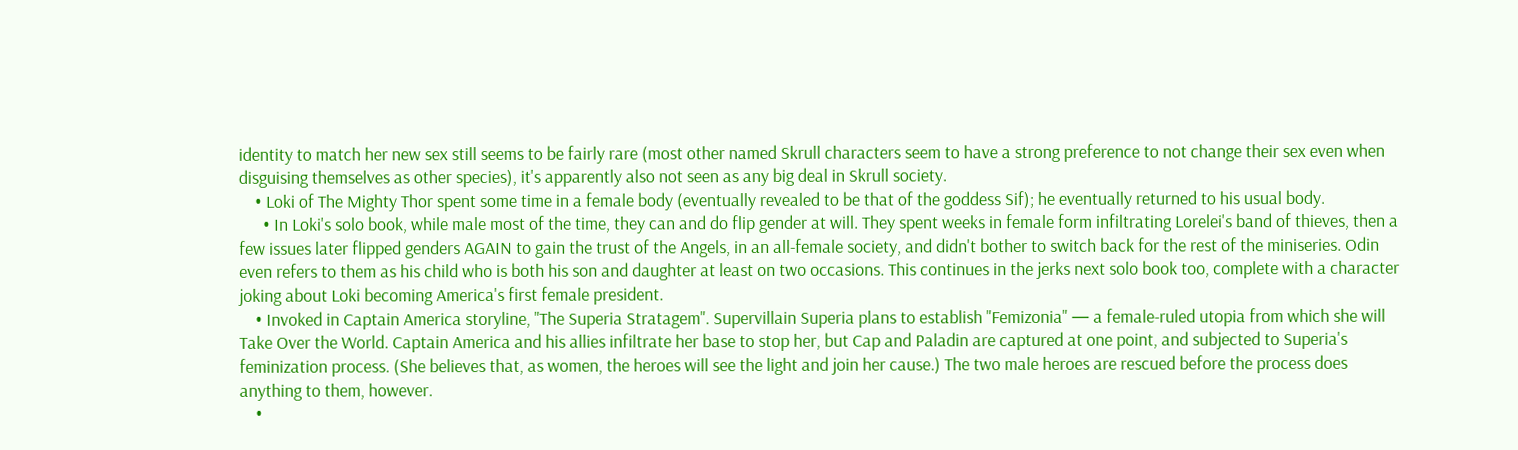identity to match her new sex still seems to be fairly rare (most other named Skrull characters seem to have a strong preference to not change their sex even when disguising themselves as other species), it's apparently also not seen as any big deal in Skrull society.
    • Loki of The Mighty Thor spent some time in a female body (eventually revealed to be that of the goddess Sif); he eventually returned to his usual body.
      • In Loki's solo book, while male most of the time, they can and do flip gender at will. They spent weeks in female form infiltrating Lorelei's band of thieves, then a few issues later flipped genders AGAIN to gain the trust of the Angels, in an all-female society, and didn't bother to switch back for the rest of the miniseries. Odin even refers to them as his child who is both his son and daughter at least on two occasions. This continues in the jerks next solo book too, complete with a character joking about Loki becoming America's first female president.
    • Invoked in Captain America storyline, "The Superia Stratagem". Supervillain Superia plans to establish "Femizonia" — a female-ruled utopia from which she will Take Over the World. Captain America and his allies infiltrate her base to stop her, but Cap and Paladin are captured at one point, and subjected to Superia's feminization process. (She believes that, as women, the heroes will see the light and join her cause.) The two male heroes are rescued before the process does anything to them, however.
    •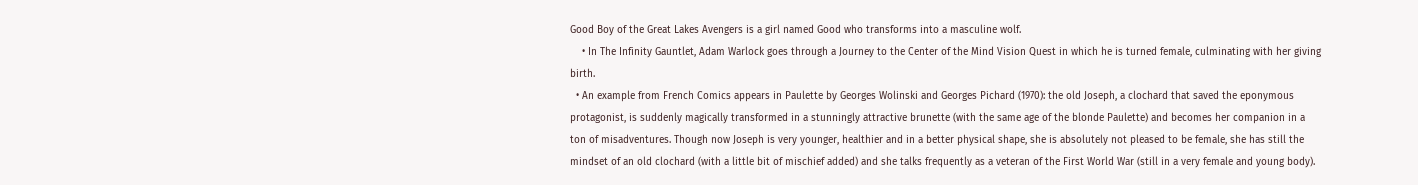Good Boy of the Great Lakes Avengers is a girl named Good who transforms into a masculine wolf.
    • In The Infinity Gauntlet, Adam Warlock goes through a Journey to the Center of the Mind Vision Quest in which he is turned female, culminating with her giving birth.
  • An example from French Comics appears in Paulette by Georges Wolinski and Georges Pichard (1970): the old Joseph, a clochard that saved the eponymous protagonist, is suddenly magically transformed in a stunningly attractive brunette (with the same age of the blonde Paulette) and becomes her companion in a ton of misadventures. Though now Joseph is very younger, healthier and in a better physical shape, she is absolutely not pleased to be female, she has still the mindset of an old clochard (with a little bit of mischief added) and she talks frequently as a veteran of the First World War (still in a very female and young body).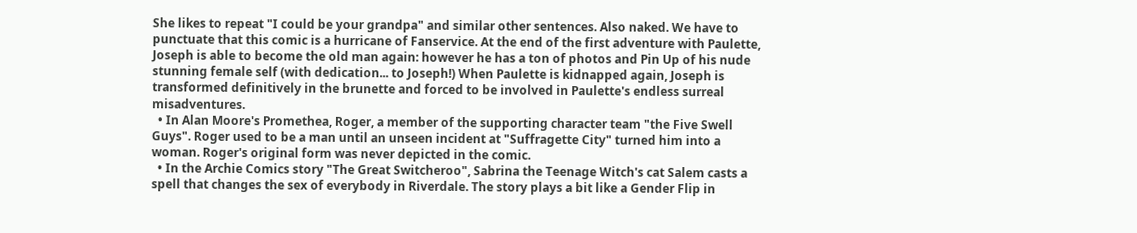She likes to repeat "I could be your grandpa" and similar other sentences. Also naked. We have to punctuate that this comic is a hurricane of Fanservice. At the end of the first adventure with Paulette, Joseph is able to become the old man again: however he has a ton of photos and Pin Up of his nude stunning female self (with dedication... to Joseph!) When Paulette is kidnapped again, Joseph is transformed definitively in the brunette and forced to be involved in Paulette's endless surreal misadventures.
  • In Alan Moore's Promethea, Roger, a member of the supporting character team "the Five Swell Guys". Roger used to be a man until an unseen incident at "Suffragette City" turned him into a woman. Roger's original form was never depicted in the comic.
  • In the Archie Comics story "The Great Switcheroo", Sabrina the Teenage Witch's cat Salem casts a spell that changes the sex of everybody in Riverdale. The story plays a bit like a Gender Flip in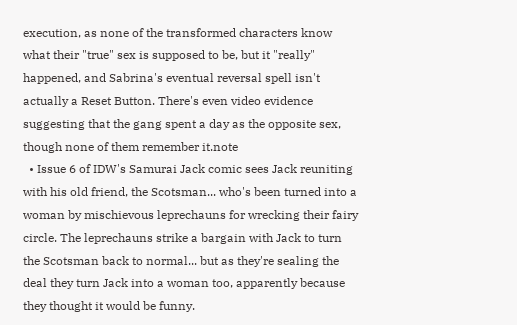execution, as none of the transformed characters know what their "true" sex is supposed to be, but it "really" happened, and Sabrina's eventual reversal spell isn't actually a Reset Button. There's even video evidence suggesting that the gang spent a day as the opposite sex, though none of them remember it.note
  • Issue 6 of IDW's Samurai Jack comic sees Jack reuniting with his old friend, the Scotsman... who's been turned into a woman by mischievous leprechauns for wrecking their fairy circle. The leprechauns strike a bargain with Jack to turn the Scotsman back to normal... but as they're sealing the deal they turn Jack into a woman too, apparently because they thought it would be funny.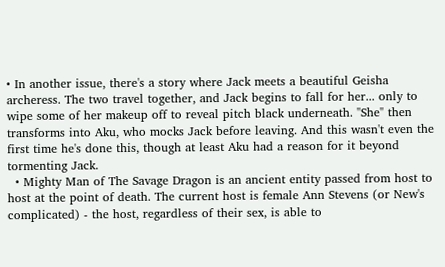• In another issue, there's a story where Jack meets a beautiful Geisha archeress. The two travel together, and Jack begins to fall for her... only to wipe some of her makeup off to reveal pitch black underneath. "She" then transforms into Aku, who mocks Jack before leaving. And this wasn't even the first time he's done this, though at least Aku had a reason for it beyond tormenting Jack.
  • Mighty Man of The Savage Dragon is an ancient entity passed from host to host at the point of death. The current host is female Ann Stevens (or New's complicated) - the host, regardless of their sex, is able to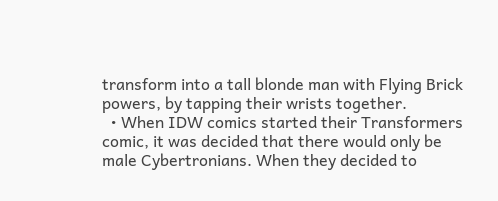transform into a tall blonde man with Flying Brick powers, by tapping their wrists together.
  • When IDW comics started their Transformers comic, it was decided that there would only be male Cybertronians. When they decided to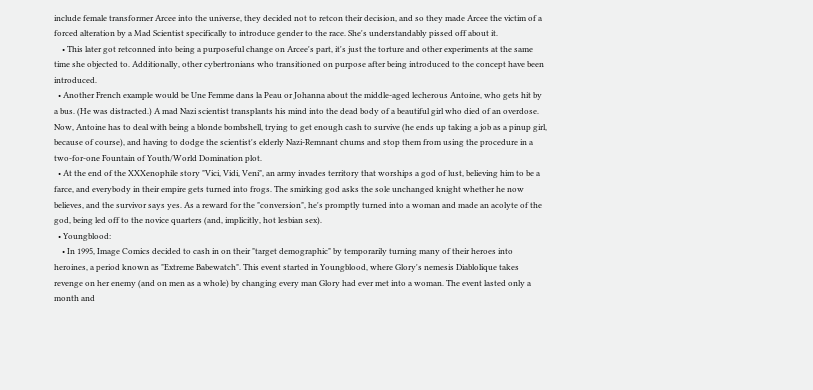include female transformer Arcee into the universe, they decided not to retcon their decision, and so they made Arcee the victim of a forced alteration by a Mad Scientist specifically to introduce gender to the race. She's understandably pissed off about it.
    • This later got retconned into being a purposeful change on Arcee's part, it's just the torture and other experiments at the same time she objected to. Additionally, other cybertronians who transitioned on purpose after being introduced to the concept have been introduced.
  • Another French example would be Une Femme dans la Peau or Johanna about the middle-aged lecherous Antoine, who gets hit by a bus. (He was distracted.) A mad Nazi scientist transplants his mind into the dead body of a beautiful girl who died of an overdose. Now, Antoine has to deal with being a blonde bombshell, trying to get enough cash to survive (he ends up taking a job as a pinup girl, because of course), and having to dodge the scientist's elderly Nazi-Remnant chums and stop them from using the procedure in a two-for-one Fountain of Youth/World Domination plot.
  • At the end of the XXXenophile story "Vici, Vidi, Veni", an army invades territory that worships a god of lust, believing him to be a farce, and everybody in their empire gets turned into frogs. The smirking god asks the sole unchanged knight whether he now believes, and the survivor says yes. As a reward for the "conversion", he's promptly turned into a woman and made an acolyte of the god, being led off to the novice quarters (and, implicitly, hot lesbian sex).
  • Youngblood:
    • In 1995, Image Comics decided to cash in on their "target demographic" by temporarily turning many of their heroes into heroines, a period known as "Extreme Babewatch". This event started in Youngblood, where Glory's nemesis Diablolique takes revenge on her enemy (and on men as a whole) by changing every man Glory had ever met into a woman. The event lasted only a month and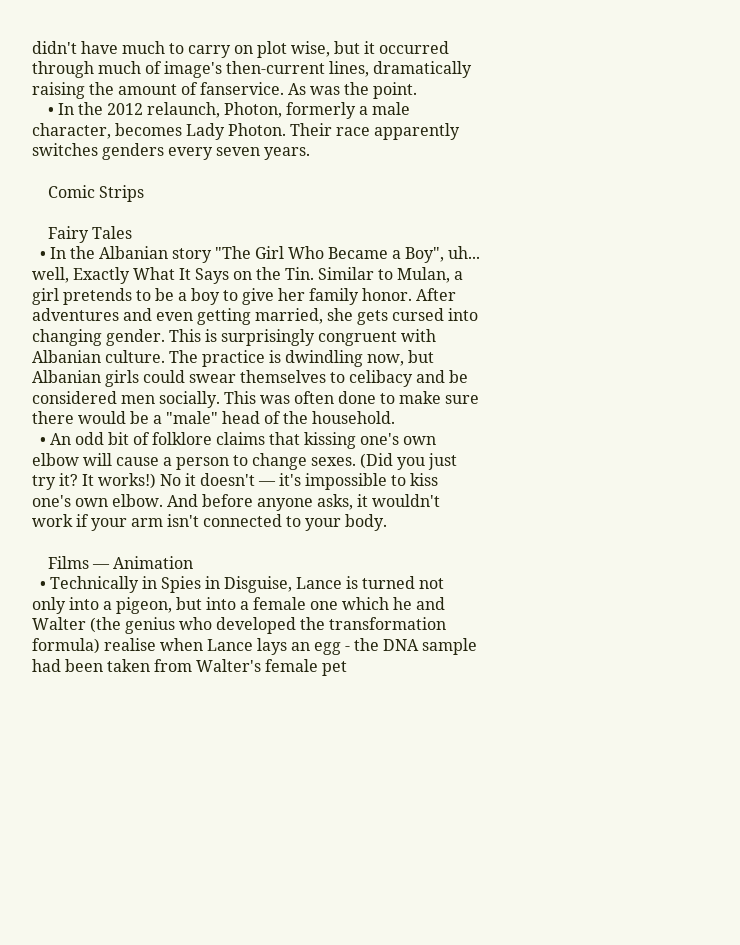didn't have much to carry on plot wise, but it occurred through much of image's then-current lines, dramatically raising the amount of fanservice. As was the point.
    • In the 2012 relaunch, Photon, formerly a male character, becomes Lady Photon. Their race apparently switches genders every seven years.

    Comic Strips

    Fairy Tales
  • In the Albanian story "The Girl Who Became a Boy", uh... well, Exactly What It Says on the Tin. Similar to Mulan, a girl pretends to be a boy to give her family honor. After adventures and even getting married, she gets cursed into changing gender. This is surprisingly congruent with Albanian culture. The practice is dwindling now, but Albanian girls could swear themselves to celibacy and be considered men socially. This was often done to make sure there would be a "male" head of the household.
  • An odd bit of folklore claims that kissing one's own elbow will cause a person to change sexes. (Did you just try it? It works!) No it doesn't — it's impossible to kiss one's own elbow. And before anyone asks, it wouldn't work if your arm isn't connected to your body.

    Films — Animation
  • Technically in Spies in Disguise, Lance is turned not only into a pigeon, but into a female one which he and Walter (the genius who developed the transformation formula) realise when Lance lays an egg - the DNA sample had been taken from Walter's female pet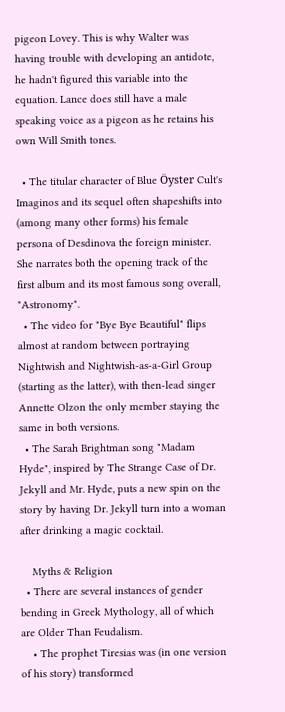pigeon Lovey. This is why Walter was having trouble with developing an antidote, he hadn't figured this variable into the equation. Lance does still have a male speaking voice as a pigeon as he retains his own Will Smith tones.

  • The titular character of Blue Öyster Cult's Imaginos and its sequel often shapeshifts into (among many other forms) his female persona of Desdinova the foreign minister. She narrates both the opening track of the first album and its most famous song overall, "Astronomy".
  • The video for "Bye Bye Beautiful" flips almost at random between portraying Nightwish and Nightwish-as-a-Girl Group (starting as the latter), with then-lead singer Annette Olzon the only member staying the same in both versions.
  • The Sarah Brightman song "Madam Hyde", inspired by The Strange Case of Dr. Jekyll and Mr. Hyde, puts a new spin on the story by having Dr. Jekyll turn into a woman after drinking a magic cocktail.

    Myths & Religion
  • There are several instances of gender bending in Greek Mythology, all of which are Older Than Feudalism.
    • The prophet Tiresias was (in one version of his story) transformed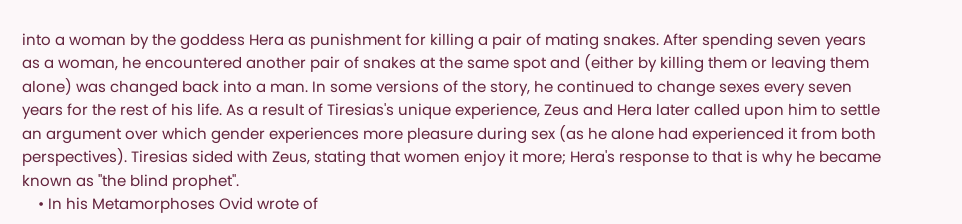into a woman by the goddess Hera as punishment for killing a pair of mating snakes. After spending seven years as a woman, he encountered another pair of snakes at the same spot and (either by killing them or leaving them alone) was changed back into a man. In some versions of the story, he continued to change sexes every seven years for the rest of his life. As a result of Tiresias's unique experience, Zeus and Hera later called upon him to settle an argument over which gender experiences more pleasure during sex (as he alone had experienced it from both perspectives). Tiresias sided with Zeus, stating that women enjoy it more; Hera's response to that is why he became known as "the blind prophet".
    • In his Metamorphoses Ovid wrote of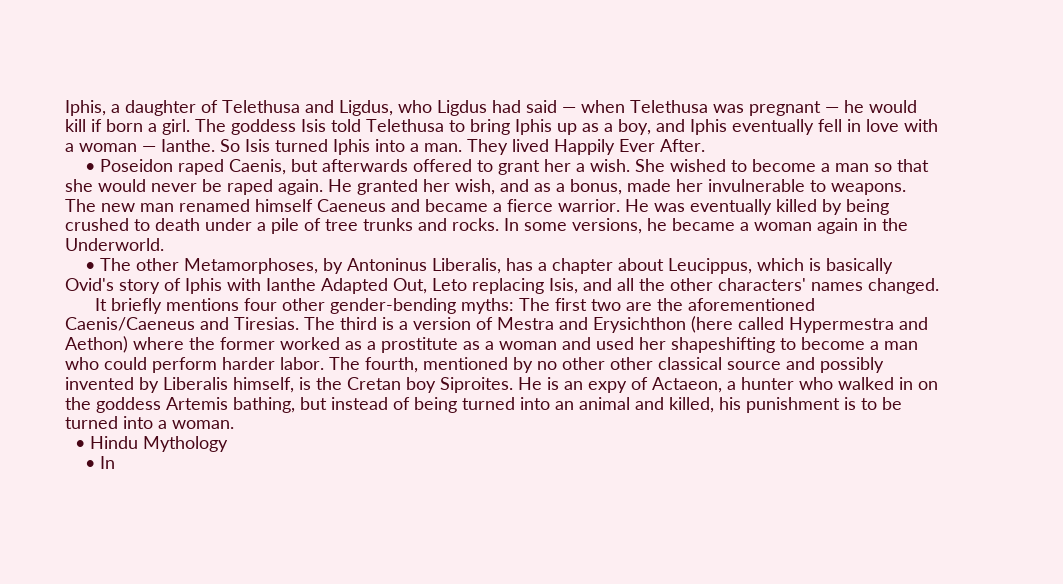Iphis, a daughter of Telethusa and Ligdus, who Ligdus had said — when Telethusa was pregnant — he would kill if born a girl. The goddess Isis told Telethusa to bring Iphis up as a boy, and Iphis eventually fell in love with a woman — Ianthe. So Isis turned Iphis into a man. They lived Happily Ever After.
    • Poseidon raped Caenis, but afterwards offered to grant her a wish. She wished to become a man so that she would never be raped again. He granted her wish, and as a bonus, made her invulnerable to weapons. The new man renamed himself Caeneus and became a fierce warrior. He was eventually killed by being crushed to death under a pile of tree trunks and rocks. In some versions, he became a woman again in the Underworld.
    • The other Metamorphoses, by Antoninus Liberalis, has a chapter about Leucippus, which is basically Ovid's story of Iphis with Ianthe Adapted Out, Leto replacing Isis, and all the other characters' names changed.
      It briefly mentions four other gender-bending myths: The first two are the aforementioned Caenis/Caeneus and Tiresias. The third is a version of Mestra and Erysichthon (here called Hypermestra and Aethon) where the former worked as a prostitute as a woman and used her shapeshifting to become a man who could perform harder labor. The fourth, mentioned by no other other classical source and possibly invented by Liberalis himself, is the Cretan boy Siproites. He is an expy of Actaeon, a hunter who walked in on the goddess Artemis bathing, but instead of being turned into an animal and killed, his punishment is to be turned into a woman.
  • Hindu Mythology
    • In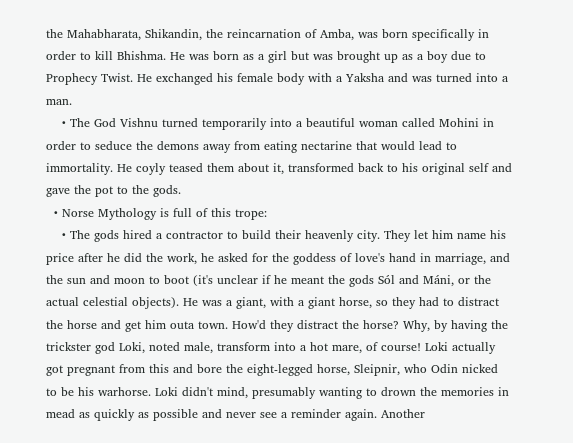the Mahabharata, Shikandin, the reincarnation of Amba, was born specifically in order to kill Bhishma. He was born as a girl but was brought up as a boy due to Prophecy Twist. He exchanged his female body with a Yaksha and was turned into a man.
    • The God Vishnu turned temporarily into a beautiful woman called Mohini in order to seduce the demons away from eating nectarine that would lead to immortality. He coyly teased them about it, transformed back to his original self and gave the pot to the gods.
  • Norse Mythology is full of this trope:
    • The gods hired a contractor to build their heavenly city. They let him name his price after he did the work, he asked for the goddess of love's hand in marriage, and the sun and moon to boot (it's unclear if he meant the gods Sól and Máni, or the actual celestial objects). He was a giant, with a giant horse, so they had to distract the horse and get him outa town. How'd they distract the horse? Why, by having the trickster god Loki, noted male, transform into a hot mare, of course! Loki actually got pregnant from this and bore the eight-legged horse, Sleipnir, who Odin nicked to be his warhorse. Loki didn't mind, presumably wanting to drown the memories in mead as quickly as possible and never see a reminder again. Another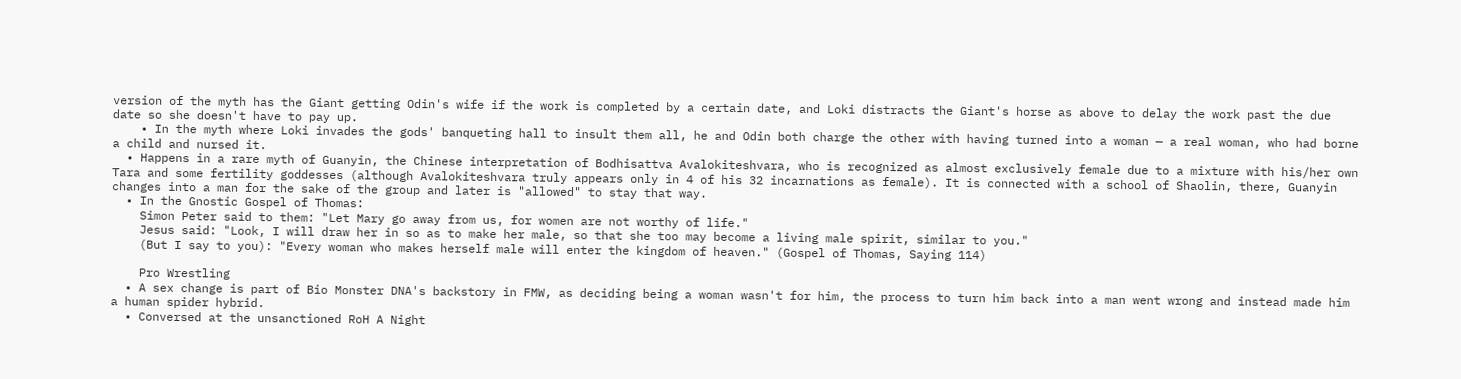version of the myth has the Giant getting Odin's wife if the work is completed by a certain date, and Loki distracts the Giant's horse as above to delay the work past the due date so she doesn't have to pay up.
    • In the myth where Loki invades the gods' banqueting hall to insult them all, he and Odin both charge the other with having turned into a woman — a real woman, who had borne a child and nursed it.
  • Happens in a rare myth of Guanyin, the Chinese interpretation of Bodhisattva Avalokiteshvara, who is recognized as almost exclusively female due to a mixture with his/her own Tara and some fertility goddesses (although Avalokiteshvara truly appears only in 4 of his 32 incarnations as female). It is connected with a school of Shaolin, there, Guanyin changes into a man for the sake of the group and later is "allowed" to stay that way.
  • In the Gnostic Gospel of Thomas:
    Simon Peter said to them: "Let Mary go away from us, for women are not worthy of life."
    Jesus said: "Look, I will draw her in so as to make her male, so that she too may become a living male spirit, similar to you."
    (But I say to you): "Every woman who makes herself male will enter the kingdom of heaven." (Gospel of Thomas, Saying 114)

    Pro Wrestling
  • A sex change is part of Bio Monster DNA's backstory in FMW, as deciding being a woman wasn't for him, the process to turn him back into a man went wrong and instead made him a human spider hybrid.
  • Conversed at the unsanctioned RoH A Night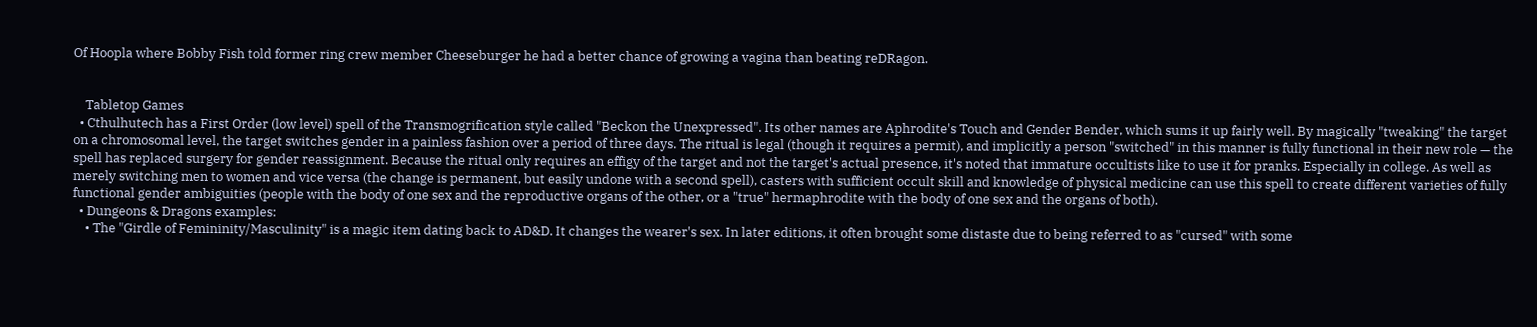Of Hoopla where Bobby Fish told former ring crew member Cheeseburger he had a better chance of growing a vagina than beating reDRagon.


    Tabletop Games
  • Cthulhutech has a First Order (low level) spell of the Transmogrification style called "Beckon the Unexpressed". Its other names are Aphrodite's Touch and Gender Bender, which sums it up fairly well. By magically "tweaking" the target on a chromosomal level, the target switches gender in a painless fashion over a period of three days. The ritual is legal (though it requires a permit), and implicitly a person "switched" in this manner is fully functional in their new role — the spell has replaced surgery for gender reassignment. Because the ritual only requires an effigy of the target and not the target's actual presence, it's noted that immature occultists like to use it for pranks. Especially in college. As well as merely switching men to women and vice versa (the change is permanent, but easily undone with a second spell), casters with sufficient occult skill and knowledge of physical medicine can use this spell to create different varieties of fully functional gender ambiguities (people with the body of one sex and the reproductive organs of the other, or a "true" hermaphrodite with the body of one sex and the organs of both).
  • Dungeons & Dragons examples:
    • The "Girdle of Femininity/Masculinity" is a magic item dating back to AD&D. It changes the wearer's sex. In later editions, it often brought some distaste due to being referred to as "cursed" with some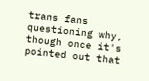trans fans questioning why, though once it's pointed out that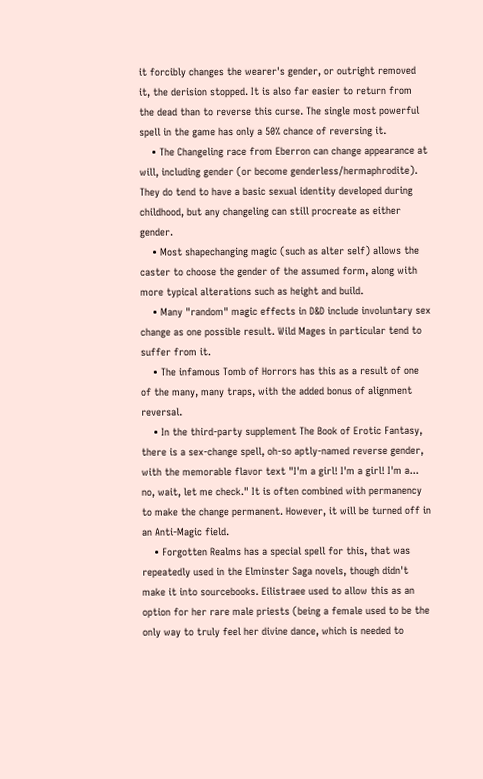it forcibly changes the wearer's gender, or outright removed it, the derision stopped. It is also far easier to return from the dead than to reverse this curse. The single most powerful spell in the game has only a 50% chance of reversing it.
    • The Changeling race from Eberron can change appearance at will, including gender (or become genderless/hermaphrodite). They do tend to have a basic sexual identity developed during childhood, but any changeling can still procreate as either gender.
    • Most shapechanging magic (such as alter self) allows the caster to choose the gender of the assumed form, along with more typical alterations such as height and build.
    • Many "random" magic effects in D&D include involuntary sex change as one possible result. Wild Mages in particular tend to suffer from it.
    • The infamous Tomb of Horrors has this as a result of one of the many, many traps, with the added bonus of alignment reversal.
    • In the third-party supplement The Book of Erotic Fantasy, there is a sex-change spell, oh-so aptly-named reverse gender, with the memorable flavor text "I'm a girl! I'm a girl! I'm a... no, wait, let me check." It is often combined with permanency to make the change permanent. However, it will be turned off in an Anti-Magic field.
    • Forgotten Realms has a special spell for this, that was repeatedly used in the Elminster Saga novels, though didn't make it into sourcebooks. Eilistraee used to allow this as an option for her rare male priests (being a female used to be the only way to truly feel her divine dance, which is needed to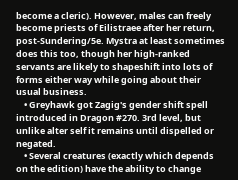become a cleric). However, males can freely become priests of Eilistraee after her return, post-Sundering/5e. Mystra at least sometimes does this too, though her high-ranked servants are likely to shapeshift into lots of forms either way while going about their usual business.
    • Greyhawk got Zagig's gender shift spell introduced in Dragon #270. 3rd level, but unlike alter self it remains until dispelled or negated.
    • Several creatures (exactly which depends on the edition) have the ability to change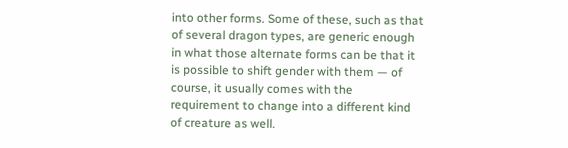into other forms. Some of these, such as that of several dragon types, are generic enough in what those alternate forms can be that it is possible to shift gender with them — of course, it usually comes with the requirement to change into a different kind of creature as well.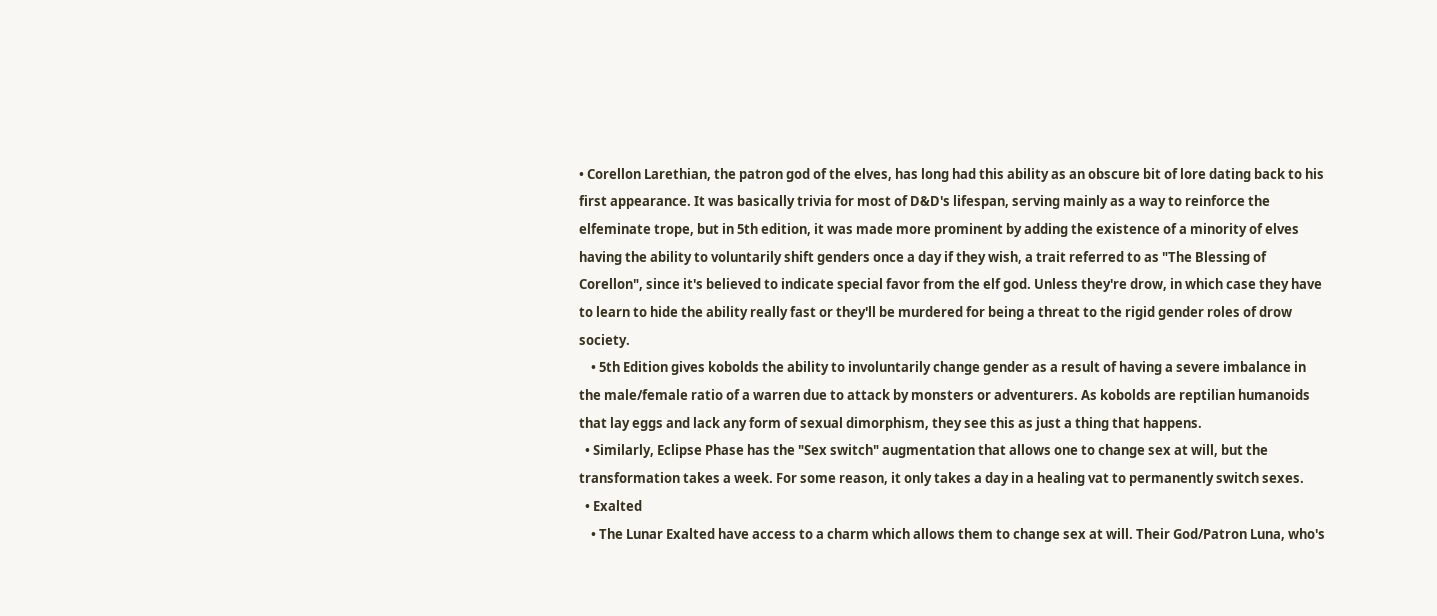• Corellon Larethian, the patron god of the elves, has long had this ability as an obscure bit of lore dating back to his first appearance. It was basically trivia for most of D&D's lifespan, serving mainly as a way to reinforce the elfeminate trope, but in 5th edition, it was made more prominent by adding the existence of a minority of elves having the ability to voluntarily shift genders once a day if they wish, a trait referred to as "The Blessing of Corellon", since it's believed to indicate special favor from the elf god. Unless they're drow, in which case they have to learn to hide the ability really fast or they'll be murdered for being a threat to the rigid gender roles of drow society.
    • 5th Edition gives kobolds the ability to involuntarily change gender as a result of having a severe imbalance in the male/female ratio of a warren due to attack by monsters or adventurers. As kobolds are reptilian humanoids that lay eggs and lack any form of sexual dimorphism, they see this as just a thing that happens.
  • Similarly, Eclipse Phase has the "Sex switch" augmentation that allows one to change sex at will, but the transformation takes a week. For some reason, it only takes a day in a healing vat to permanently switch sexes.
  • Exalted
    • The Lunar Exalted have access to a charm which allows them to change sex at will. Their God/Patron Luna, who's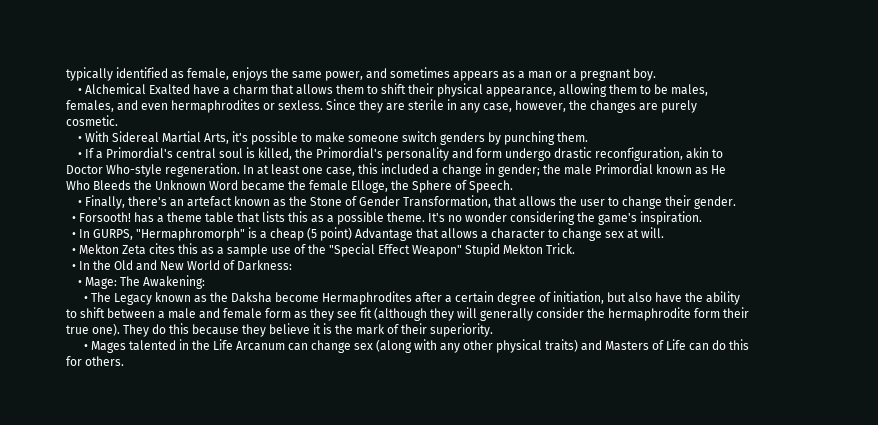typically identified as female, enjoys the same power, and sometimes appears as a man or a pregnant boy.
    • Alchemical Exalted have a charm that allows them to shift their physical appearance, allowing them to be males, females, and even hermaphrodites or sexless. Since they are sterile in any case, however, the changes are purely cosmetic.
    • With Sidereal Martial Arts, it's possible to make someone switch genders by punching them.
    • If a Primordial's central soul is killed, the Primordial's personality and form undergo drastic reconfiguration, akin to Doctor Who-style regeneration. In at least one case, this included a change in gender; the male Primordial known as He Who Bleeds the Unknown Word became the female Elloge, the Sphere of Speech.
    • Finally, there's an artefact known as the Stone of Gender Transformation, that allows the user to change their gender.
  • Forsooth! has a theme table that lists this as a possible theme. It's no wonder considering the game's inspiration.
  • In GURPS, "Hermaphromorph" is a cheap (5 point) Advantage that allows a character to change sex at will.
  • Mekton Zeta cites this as a sample use of the "Special Effect Weapon" Stupid Mekton Trick.
  • In the Old and New World of Darkness:
    • Mage: The Awakening:
      • The Legacy known as the Daksha become Hermaphrodites after a certain degree of initiation, but also have the ability to shift between a male and female form as they see fit (although they will generally consider the hermaphrodite form their true one). They do this because they believe it is the mark of their superiority.
      • Mages talented in the Life Arcanum can change sex (along with any other physical traits) and Masters of Life can do this for others.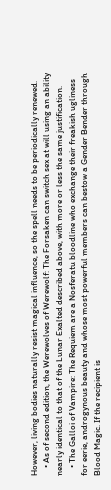However, living bodies naturally resist magical influence, so the spell needs to be periodically renewed.
    • As of second edition, the Werewolves of Werewolf: The Forsaken can switch sex at will using an ability nearly identical to that of the Lunar Exalted described above, with more or less the same justification.
    • The Galloi of Vampire: The Requiem are a Nosferatu bloodline who exchange their freakish ugliness for eerie, androgynous beauty and whose most powerful members can bestow a Gender Bender through Blood Magic. If the recipient is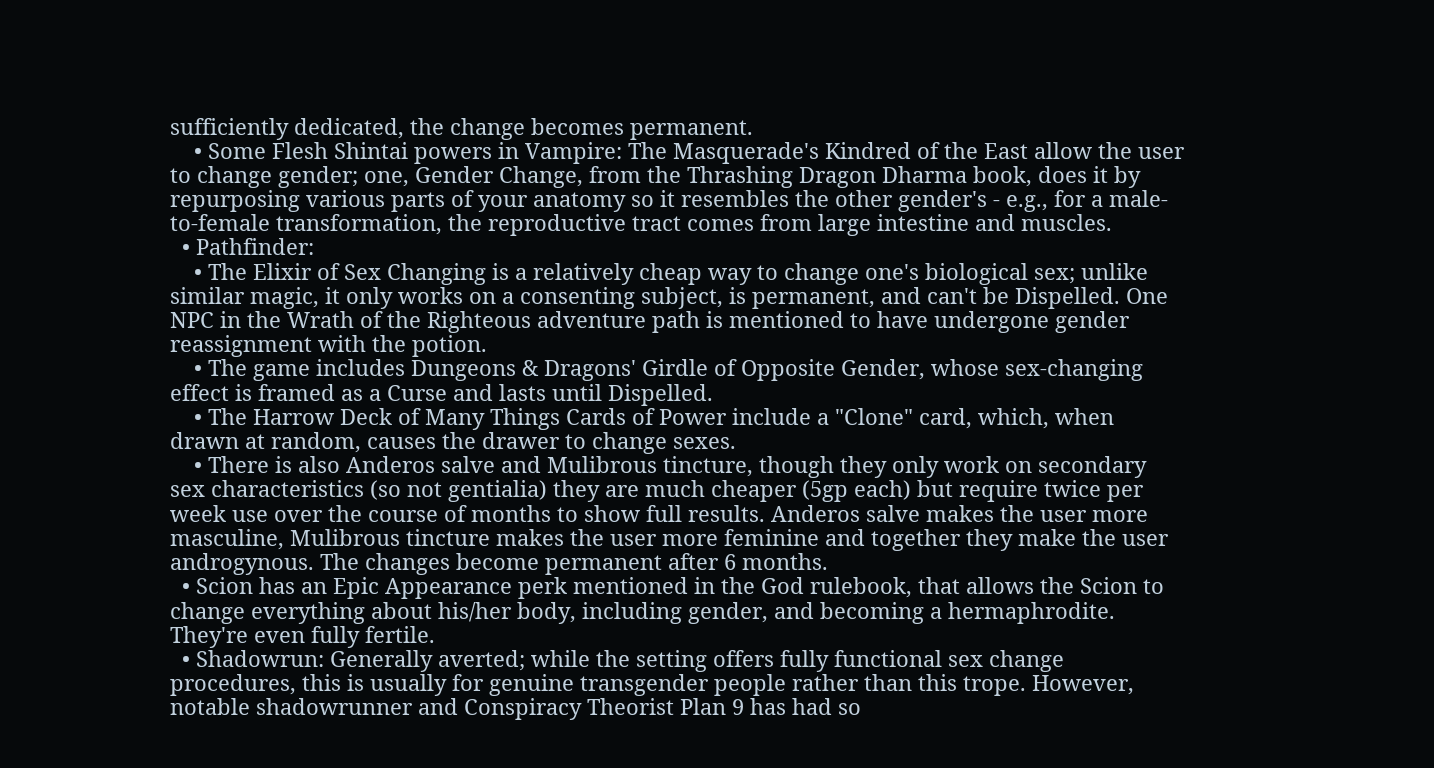sufficiently dedicated, the change becomes permanent.
    • Some Flesh Shintai powers in Vampire: The Masquerade's Kindred of the East allow the user to change gender; one, Gender Change, from the Thrashing Dragon Dharma book, does it by repurposing various parts of your anatomy so it resembles the other gender's - e.g., for a male-to-female transformation, the reproductive tract comes from large intestine and muscles.
  • Pathfinder:
    • The Elixir of Sex Changing is a relatively cheap way to change one's biological sex; unlike similar magic, it only works on a consenting subject, is permanent, and can't be Dispelled. One NPC in the Wrath of the Righteous adventure path is mentioned to have undergone gender reassignment with the potion.
    • The game includes Dungeons & Dragons' Girdle of Opposite Gender, whose sex-changing effect is framed as a Curse and lasts until Dispelled.
    • The Harrow Deck of Many Things Cards of Power include a "Clone" card, which, when drawn at random, causes the drawer to change sexes.
    • There is also Anderos salve and Mulibrous tincture, though they only work on secondary sex characteristics (so not gentialia) they are much cheaper (5gp each) but require twice per week use over the course of months to show full results. Anderos salve makes the user more masculine, Mulibrous tincture makes the user more feminine and together they make the user androgynous. The changes become permanent after 6 months.
  • Scion has an Epic Appearance perk mentioned in the God rulebook, that allows the Scion to change everything about his/her body, including gender, and becoming a hermaphrodite. They're even fully fertile.
  • Shadowrun: Generally averted; while the setting offers fully functional sex change procedures, this is usually for genuine transgender people rather than this trope. However, notable shadowrunner and Conspiracy Theorist Plan 9 has had so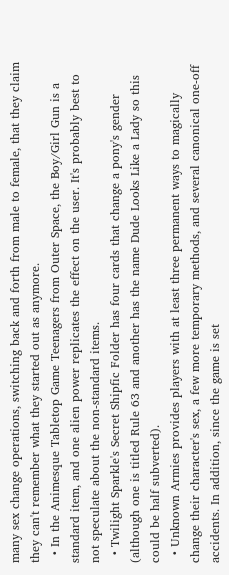many sex change operations, switching back and forth from male to female, that they claim they can't remember what they started out as anymore.
  • In the Animesque Tabletop Game Teenagers from Outer Space, the Boy/Girl Gun is a standard item, and one alien power replicates the effect on the user. It's probably best to not speculate about the non-standard items.
  • Twilight Sparkle's Secret Shipfic Folder has four cards that change a pony's gender (although one is titled Rule 63 and another has the name Dude Looks Like a Lady so this could be half subverted).
  • Unknown Armies provides players with at least three permanent ways to magically change their character's sex, a few more temporary methods, and several canonical one-off accidents. In addition, since the game is set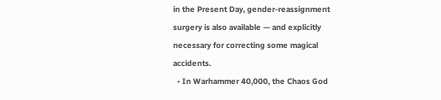in the Present Day, gender-reassignment surgery is also available — and explicitly necessary for correcting some magical accidents.
  • In Warhammer 40,000, the Chaos God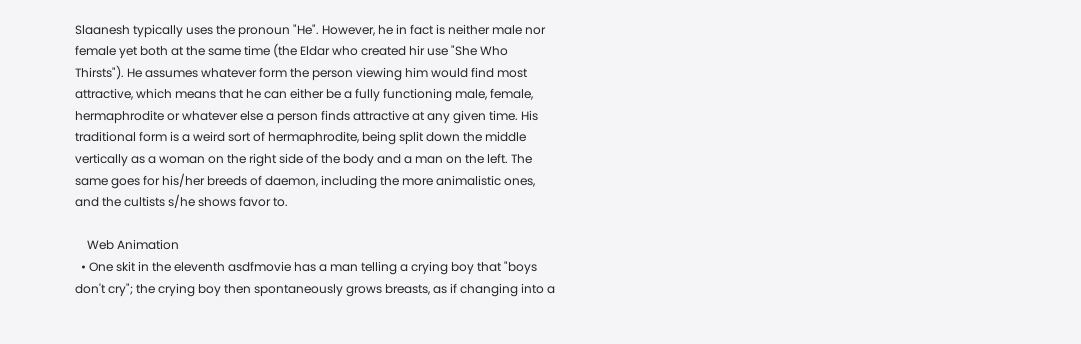Slaanesh typically uses the pronoun "He". However, he in fact is neither male nor female yet both at the same time (the Eldar who created hir use "She Who Thirsts"). He assumes whatever form the person viewing him would find most attractive, which means that he can either be a fully functioning male, female, hermaphrodite or whatever else a person finds attractive at any given time. His traditional form is a weird sort of hermaphrodite, being split down the middle vertically as a woman on the right side of the body and a man on the left. The same goes for his/her breeds of daemon, including the more animalistic ones, and the cultists s/he shows favor to.

    Web Animation
  • One skit in the eleventh asdfmovie has a man telling a crying boy that "boys don't cry"; the crying boy then spontaneously grows breasts, as if changing into a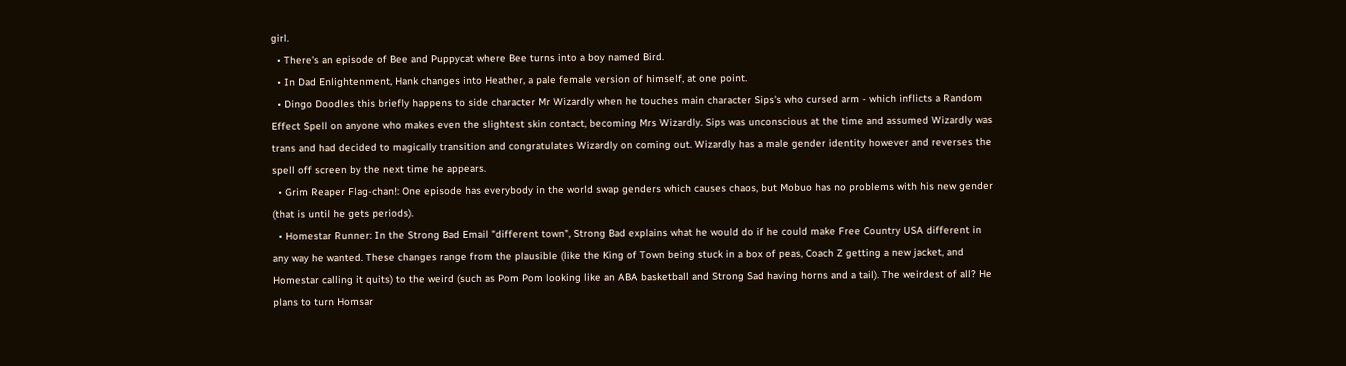girl.
  • There's an episode of Bee and Puppycat where Bee turns into a boy named Bird.
  • In Dad Enlightenment, Hank changes into Heather, a pale female version of himself, at one point.
  • Dingo Doodles this briefly happens to side character Mr Wizardly when he touches main character Sips's who cursed arm - which inflicts a Random Effect Spell on anyone who makes even the slightest skin contact, becoming Mrs Wizardly. Sips was unconscious at the time and assumed Wizardly was trans and had decided to magically transition and congratulates Wizardly on coming out. Wizardly has a male gender identity however and reverses the spell off screen by the next time he appears.
  • Grim Reaper Flag-chan!: One episode has everybody in the world swap genders which causes chaos, but Mobuo has no problems with his new gender (that is until he gets periods).
  • Homestar Runner: In the Strong Bad Email "different town", Strong Bad explains what he would do if he could make Free Country USA different in any way he wanted. These changes range from the plausible (like the King of Town being stuck in a box of peas, Coach Z getting a new jacket, and Homestar calling it quits) to the weird (such as Pom Pom looking like an ABA basketball and Strong Sad having horns and a tail). The weirdest of all? He plans to turn Homsar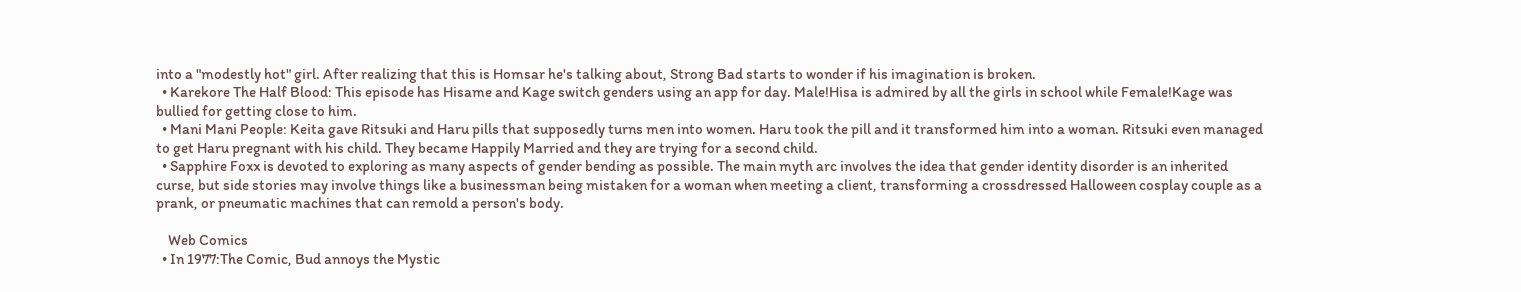into a "modestly hot" girl. After realizing that this is Homsar he's talking about, Strong Bad starts to wonder if his imagination is broken.
  • Karekore The Half Blood: This episode has Hisame and Kage switch genders using an app for day. Male!Hisa is admired by all the girls in school while Female!Kage was bullied for getting close to him.
  • Mani Mani People: Keita gave Ritsuki and Haru pills that supposedly turns men into women. Haru took the pill and it transformed him into a woman. Ritsuki even managed to get Haru pregnant with his child. They became Happily Married and they are trying for a second child.
  • Sapphire Foxx is devoted to exploring as many aspects of gender bending as possible. The main myth arc involves the idea that gender identity disorder is an inherited curse, but side stories may involve things like a businessman being mistaken for a woman when meeting a client, transforming a crossdressed Halloween cosplay couple as a prank, or pneumatic machines that can remold a person's body.

    Web Comics
  • In 1977:The Comic, Bud annoys the Mystic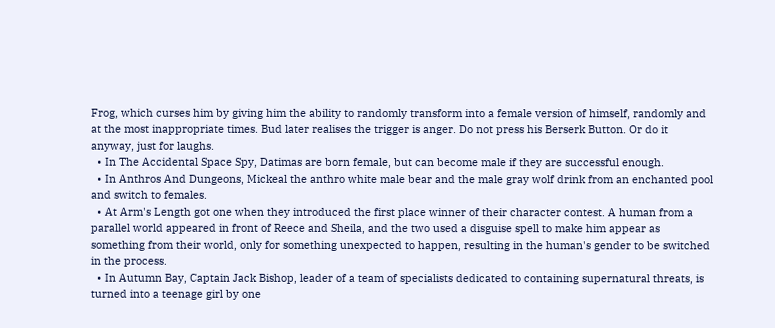Frog, which curses him by giving him the ability to randomly transform into a female version of himself, randomly and at the most inappropriate times. Bud later realises the trigger is anger. Do not press his Berserk Button. Or do it anyway, just for laughs.
  • In The Accidental Space Spy, Datimas are born female, but can become male if they are successful enough.
  • In Anthros And Dungeons, Mickeal the anthro white male bear and the male gray wolf drink from an enchanted pool and switch to females.
  • At Arm's Length got one when they introduced the first place winner of their character contest. A human from a parallel world appeared in front of Reece and Sheila, and the two used a disguise spell to make him appear as something from their world, only for something unexpected to happen, resulting in the human's gender to be switched in the process.
  • In Autumn Bay, Captain Jack Bishop, leader of a team of specialists dedicated to containing supernatural threats, is turned into a teenage girl by one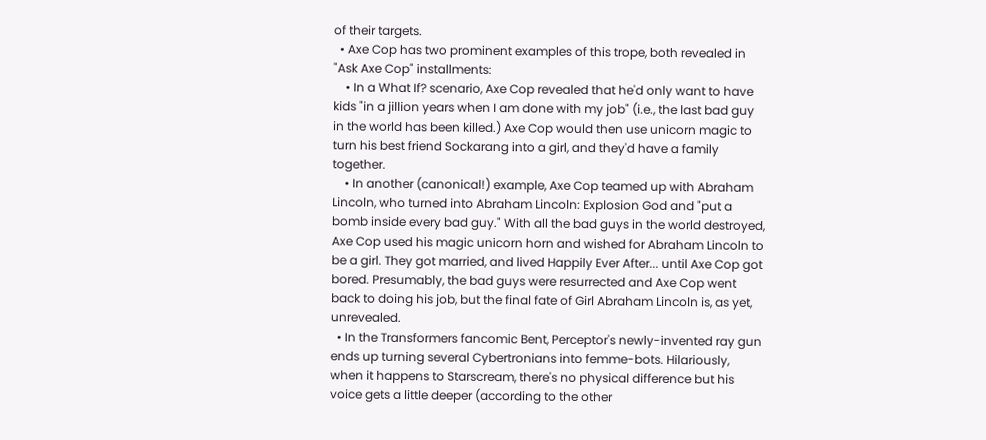of their targets.
  • Axe Cop has two prominent examples of this trope, both revealed in "Ask Axe Cop" installments:
    • In a What If? scenario, Axe Cop revealed that he'd only want to have kids "in a jillion years when I am done with my job" (i.e., the last bad guy in the world has been killed.) Axe Cop would then use unicorn magic to turn his best friend Sockarang into a girl, and they'd have a family together.
    • In another (canonical!) example, Axe Cop teamed up with Abraham Lincoln, who turned into Abraham Lincoln: Explosion God and "put a bomb inside every bad guy." With all the bad guys in the world destroyed, Axe Cop used his magic unicorn horn and wished for Abraham Lincoln to be a girl. They got married, and lived Happily Ever After... until Axe Cop got bored. Presumably, the bad guys were resurrected and Axe Cop went back to doing his job, but the final fate of Girl Abraham Lincoln is, as yet, unrevealed.
  • In the Transformers fancomic Bent, Perceptor's newly-invented ray gun ends up turning several Cybertronians into femme-bots. Hilariously, when it happens to Starscream, there's no physical difference but his voice gets a little deeper (according to the other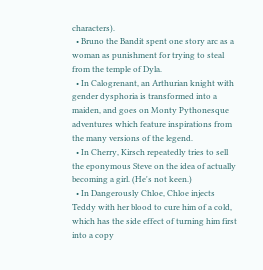characters).
  • Bruno the Bandit spent one story arc as a woman as punishment for trying to steal from the temple of Dyla.
  • In Calogrenant, an Arthurian knight with gender dysphoria is transformed into a maiden, and goes on Monty Pythonesque adventures which feature inspirations from the many versions of the legend.
  • In Cherry, Kirsch repeatedly tries to sell the eponymous Steve on the idea of actually becoming a girl. (He's not keen.)
  • In Dangerously Chloe, Chloe injects Teddy with her blood to cure him of a cold, which has the side effect of turning him first into a copy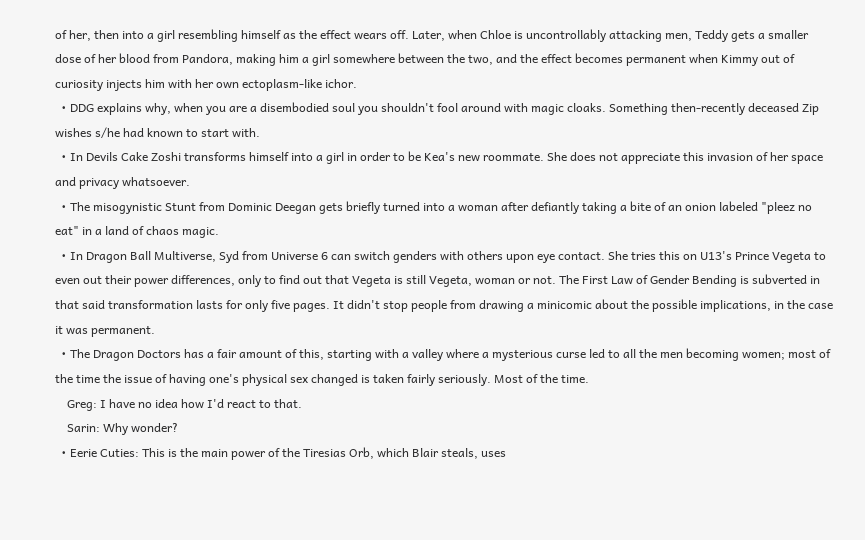of her, then into a girl resembling himself as the effect wears off. Later, when Chloe is uncontrollably attacking men, Teddy gets a smaller dose of her blood from Pandora, making him a girl somewhere between the two, and the effect becomes permanent when Kimmy out of curiosity injects him with her own ectoplasm-like ichor.
  • DDG explains why, when you are a disembodied soul you shouldn't fool around with magic cloaks. Something then-recently deceased Zip wishes s/he had known to start with.
  • In Devils Cake Zoshi transforms himself into a girl in order to be Kea's new roommate. She does not appreciate this invasion of her space and privacy whatsoever.
  • The misogynistic Stunt from Dominic Deegan gets briefly turned into a woman after defiantly taking a bite of an onion labeled "pleez no eat" in a land of chaos magic.
  • In Dragon Ball Multiverse, Syd from Universe 6 can switch genders with others upon eye contact. She tries this on U13's Prince Vegeta to even out their power differences, only to find out that Vegeta is still Vegeta, woman or not. The First Law of Gender Bending is subverted in that said transformation lasts for only five pages. It didn't stop people from drawing a minicomic about the possible implications, in the case it was permanent.
  • The Dragon Doctors has a fair amount of this, starting with a valley where a mysterious curse led to all the men becoming women; most of the time the issue of having one's physical sex changed is taken fairly seriously. Most of the time.
    Greg: I have no idea how I'd react to that.
    Sarin: Why wonder?
  • Eerie Cuties: This is the main power of the Tiresias Orb, which Blair steals, uses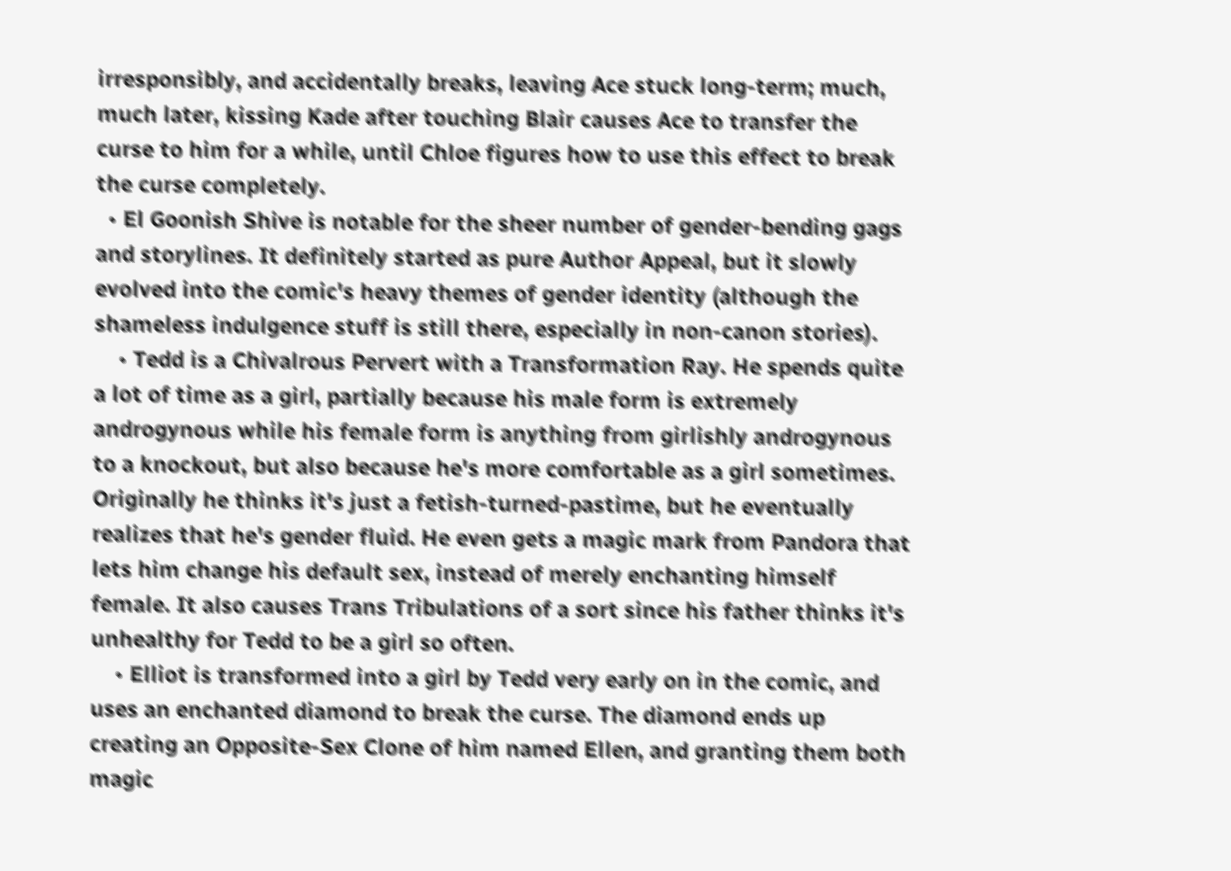irresponsibly, and accidentally breaks, leaving Ace stuck long-term; much, much later, kissing Kade after touching Blair causes Ace to transfer the curse to him for a while, until Chloe figures how to use this effect to break the curse completely.
  • El Goonish Shive is notable for the sheer number of gender-bending gags and storylines. It definitely started as pure Author Appeal, but it slowly evolved into the comic's heavy themes of gender identity (although the shameless indulgence stuff is still there, especially in non-canon stories).
    • Tedd is a Chivalrous Pervert with a Transformation Ray. He spends quite a lot of time as a girl, partially because his male form is extremely androgynous while his female form is anything from girlishly androgynous to a knockout, but also because he's more comfortable as a girl sometimes. Originally he thinks it's just a fetish-turned-pastime, but he eventually realizes that he's gender fluid. He even gets a magic mark from Pandora that lets him change his default sex, instead of merely enchanting himself female. It also causes Trans Tribulations of a sort since his father thinks it's unhealthy for Tedd to be a girl so often.
    • Elliot is transformed into a girl by Tedd very early on in the comic, and uses an enchanted diamond to break the curse. The diamond ends up creating an Opposite-Sex Clone of him named Ellen, and granting them both magic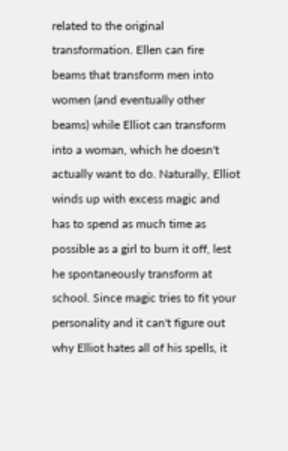related to the original transformation. Ellen can fire beams that transform men into women (and eventually other beams) while Elliot can transform into a woman, which he doesn't actually want to do. Naturally, Elliot winds up with excess magic and has to spend as much time as possible as a girl to burn it off, lest he spontaneously transform at school. Since magic tries to fit your personality and it can't figure out why Elliot hates all of his spells, it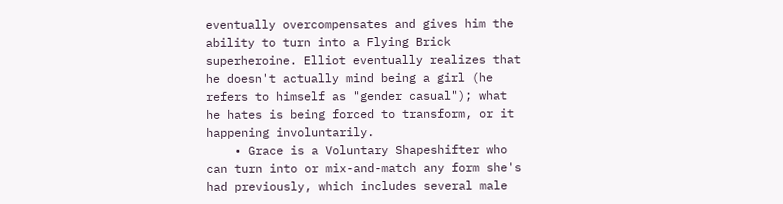eventually overcompensates and gives him the ability to turn into a Flying Brick superheroine. Elliot eventually realizes that he doesn't actually mind being a girl (he refers to himself as "gender casual"); what he hates is being forced to transform, or it happening involuntarily.
    • Grace is a Voluntary Shapeshifter who can turn into or mix-and-match any form she's had previously, which includes several male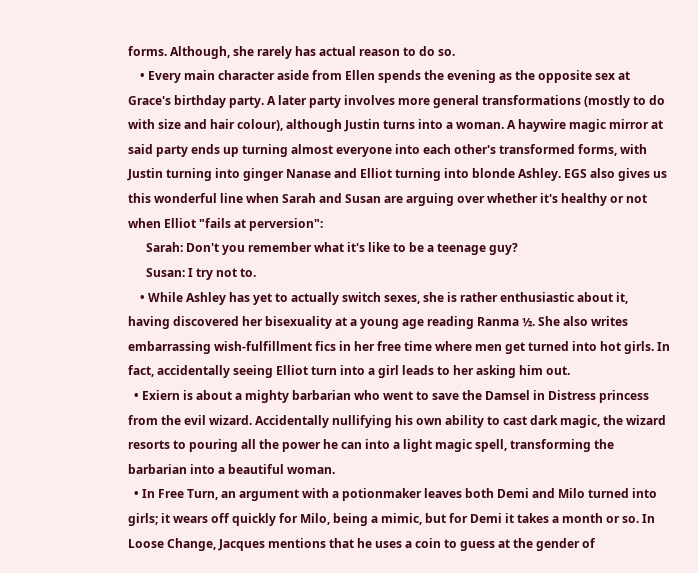forms. Although, she rarely has actual reason to do so.
    • Every main character aside from Ellen spends the evening as the opposite sex at Grace's birthday party. A later party involves more general transformations (mostly to do with size and hair colour), although Justin turns into a woman. A haywire magic mirror at said party ends up turning almost everyone into each other's transformed forms, with Justin turning into ginger Nanase and Elliot turning into blonde Ashley. EGS also gives us this wonderful line when Sarah and Susan are arguing over whether it's healthy or not when Elliot "fails at perversion":
      Sarah: Don't you remember what it's like to be a teenage guy?
      Susan: I try not to.
    • While Ashley has yet to actually switch sexes, she is rather enthusiastic about it, having discovered her bisexuality at a young age reading Ranma ½. She also writes embarrassing wish-fulfillment fics in her free time where men get turned into hot girls. In fact, accidentally seeing Elliot turn into a girl leads to her asking him out.
  • Exiern is about a mighty barbarian who went to save the Damsel in Distress princess from the evil wizard. Accidentally nullifying his own ability to cast dark magic, the wizard resorts to pouring all the power he can into a light magic spell, transforming the barbarian into a beautiful woman.
  • In Free Turn, an argument with a potionmaker leaves both Demi and Milo turned into girls; it wears off quickly for Milo, being a mimic, but for Demi it takes a month or so. In Loose Change, Jacques mentions that he uses a coin to guess at the gender of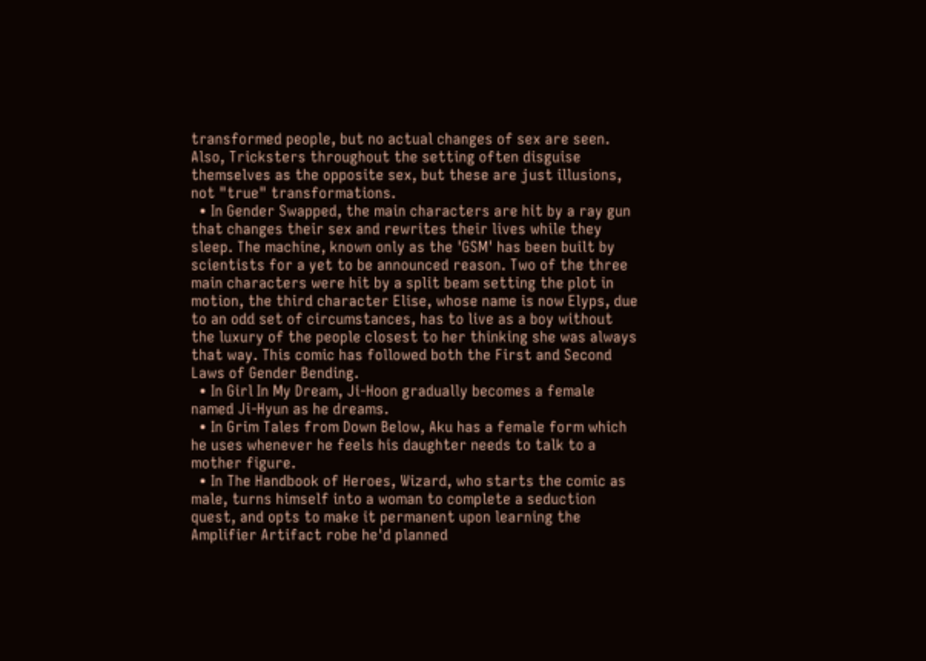transformed people, but no actual changes of sex are seen. Also, Tricksters throughout the setting often disguise themselves as the opposite sex, but these are just illusions, not "true" transformations.
  • In Gender Swapped, the main characters are hit by a ray gun that changes their sex and rewrites their lives while they sleep. The machine, known only as the 'GSM' has been built by scientists for a yet to be announced reason. Two of the three main characters were hit by a split beam setting the plot in motion, the third character Elise, whose name is now Elyps, due to an odd set of circumstances, has to live as a boy without the luxury of the people closest to her thinking she was always that way. This comic has followed both the First and Second Laws of Gender Bending.
  • In Girl In My Dream, Ji-Hoon gradually becomes a female named Ji-Hyun as he dreams.
  • In Grim Tales from Down Below, Aku has a female form which he uses whenever he feels his daughter needs to talk to a mother figure.
  • In The Handbook of Heroes, Wizard, who starts the comic as male, turns himself into a woman to complete a seduction quest, and opts to make it permanent upon learning the Amplifier Artifact robe he'd planned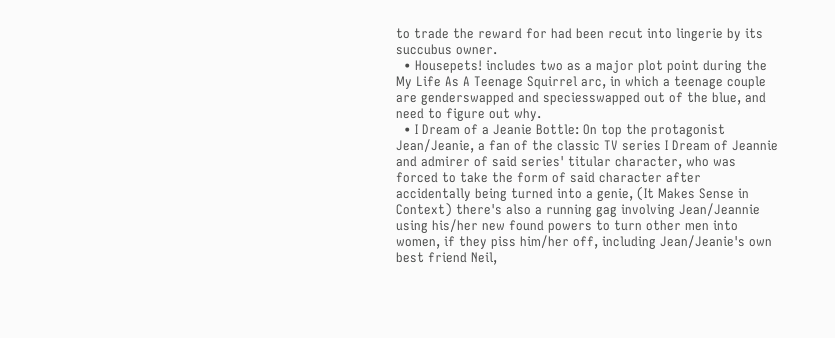to trade the reward for had been recut into lingerie by its succubus owner.
  • Housepets! includes two as a major plot point during the My Life As A Teenage Squirrel arc, in which a teenage couple are genderswapped and speciesswapped out of the blue, and need to figure out why.
  • I Dream of a Jeanie Bottle: On top the protagonist Jean/Jeanie, a fan of the classic TV series I Dream of Jeannie and admirer of said series' titular character, who was forced to take the form of said character after accidentally being turned into a genie, (It Makes Sense in Context) there's also a running gag involving Jean/Jeannie using his/her new found powers to turn other men into women, if they piss him/her off, including Jean/Jeanie's own best friend Neil,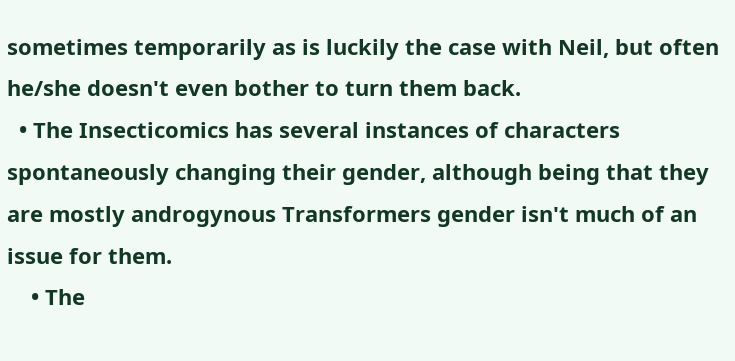sometimes temporarily as is luckily the case with Neil, but often he/she doesn't even bother to turn them back.
  • The Insecticomics has several instances of characters spontaneously changing their gender, although being that they are mostly androgynous Transformers gender isn't much of an issue for them.
    • The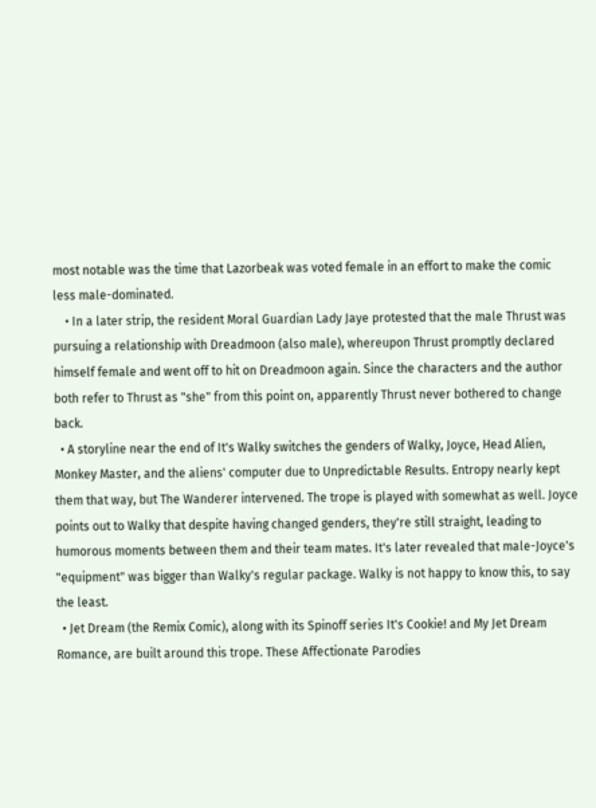most notable was the time that Lazorbeak was voted female in an effort to make the comic less male-dominated.
    • In a later strip, the resident Moral Guardian Lady Jaye protested that the male Thrust was pursuing a relationship with Dreadmoon (also male), whereupon Thrust promptly declared himself female and went off to hit on Dreadmoon again. Since the characters and the author both refer to Thrust as "she" from this point on, apparently Thrust never bothered to change back.
  • A storyline near the end of It's Walky switches the genders of Walky, Joyce, Head Alien, Monkey Master, and the aliens' computer due to Unpredictable Results. Entropy nearly kept them that way, but The Wanderer intervened. The trope is played with somewhat as well. Joyce points out to Walky that despite having changed genders, they're still straight, leading to humorous moments between them and their team mates. It's later revealed that male-Joyce's "equipment" was bigger than Walky's regular package. Walky is not happy to know this, to say the least.
  • Jet Dream (the Remix Comic), along with its Spinoff series It's Cookie! and My Jet Dream Romance, are built around this trope. These Affectionate Parodies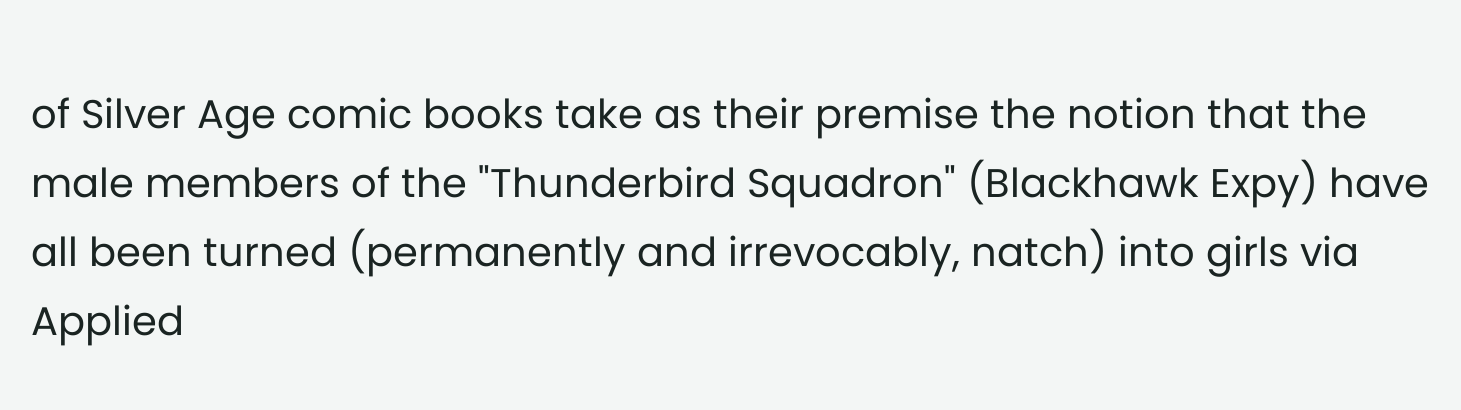of Silver Age comic books take as their premise the notion that the male members of the "Thunderbird Squadron" (Blackhawk Expy) have all been turned (permanently and irrevocably, natch) into girls via Applied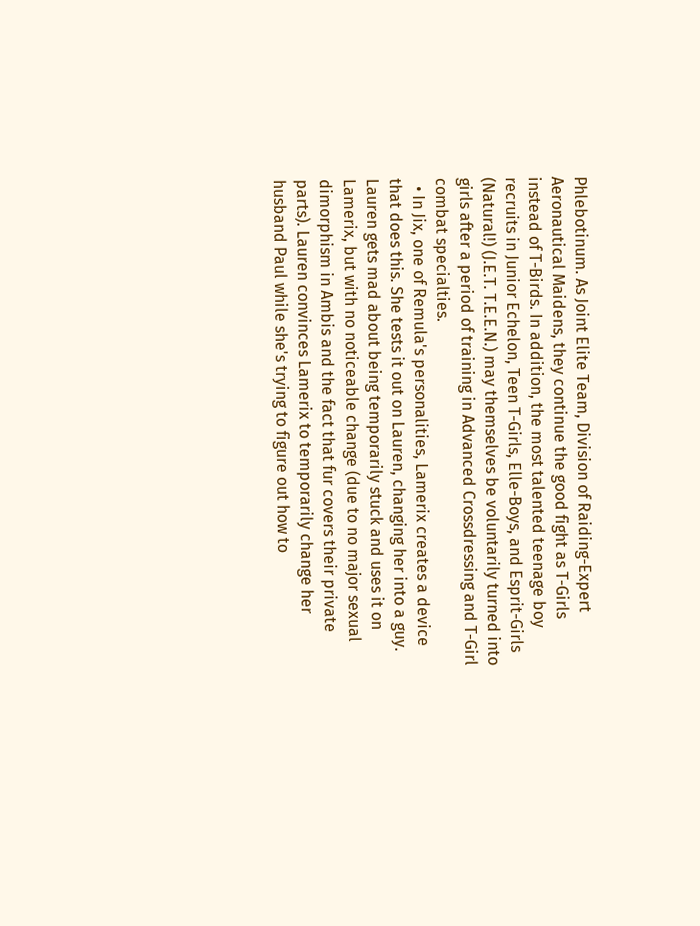Phlebotinum. As Joint Elite Team, Division of Raiding-Expert Aeronautical Maidens, they continue the good fight as T-Girls instead of T-Birds. In addition, the most talented teenage boy recruits in Junior Echelon, Teen T-Girls, Elle-Boys, and Esprit-Girls (Natural!) (J.E.T. T.E.E.N.) may themselves be voluntarily turned into girls after a period of training in Advanced Crossdressing and T-Girl combat specialties.
  • In Jix, one of Remula's personalities, Lamerix creates a device that does this. She tests it out on Lauren, changing her into a guy. Lauren gets mad about being temporarily stuck and uses it on Lamerix, but with no noticeable change (due to no major sexual dimorphism in Ambis and the fact that fur covers their private parts). Lauren convinces Lamerix to temporarily change her husband Paul while she's trying to figure out how to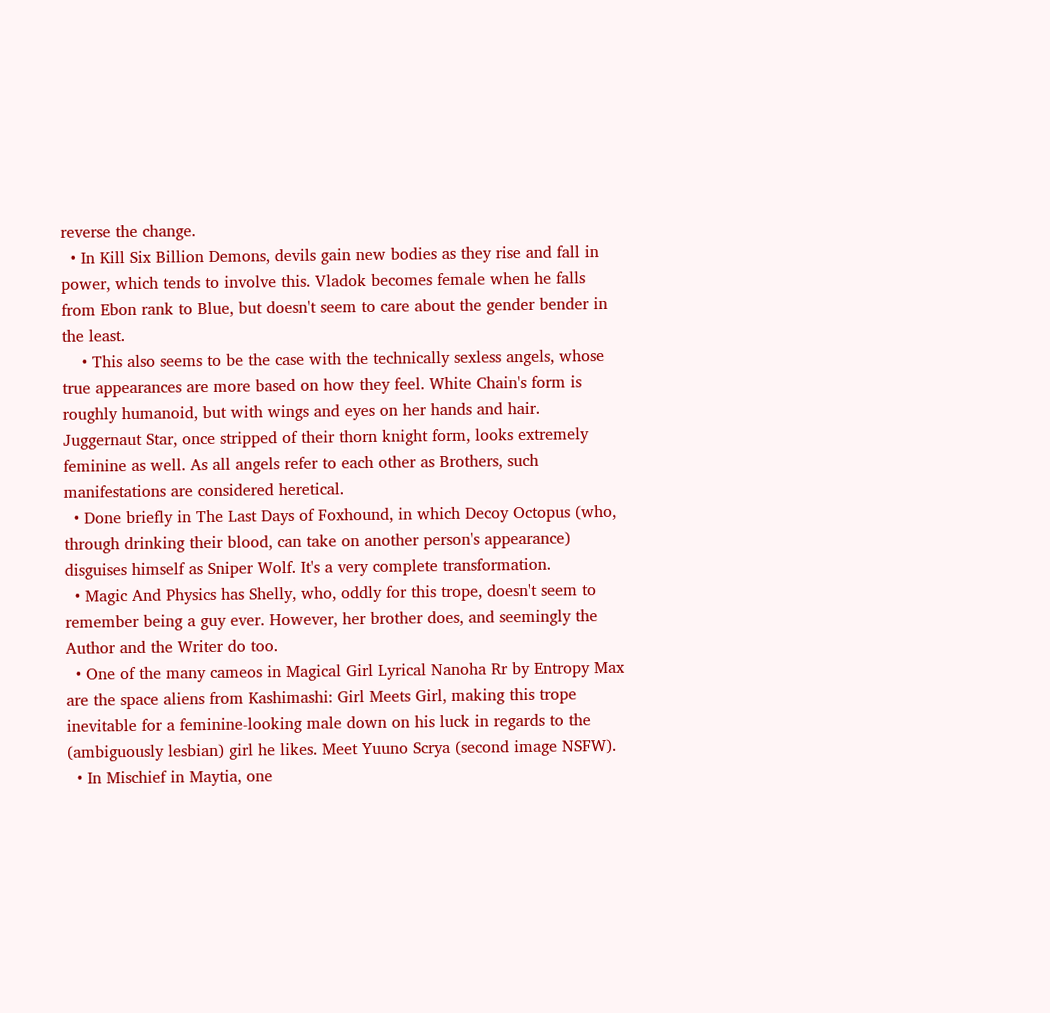reverse the change.
  • In Kill Six Billion Demons, devils gain new bodies as they rise and fall in power, which tends to involve this. Vladok becomes female when he falls from Ebon rank to Blue, but doesn't seem to care about the gender bender in the least.
    • This also seems to be the case with the technically sexless angels, whose true appearances are more based on how they feel. White Chain's form is roughly humanoid, but with wings and eyes on her hands and hair. Juggernaut Star, once stripped of their thorn knight form, looks extremely feminine as well. As all angels refer to each other as Brothers, such manifestations are considered heretical.
  • Done briefly in The Last Days of Foxhound, in which Decoy Octopus (who, through drinking their blood, can take on another person's appearance) disguises himself as Sniper Wolf. It's a very complete transformation.
  • Magic And Physics has Shelly, who, oddly for this trope, doesn't seem to remember being a guy ever. However, her brother does, and seemingly the Author and the Writer do too.
  • One of the many cameos in Magical Girl Lyrical Nanoha Rr by Entropy Max are the space aliens from Kashimashi: Girl Meets Girl, making this trope inevitable for a feminine-looking male down on his luck in regards to the (ambiguously lesbian) girl he likes. Meet Yuuno Scrya (second image NSFW).
  • In Mischief in Maytia, one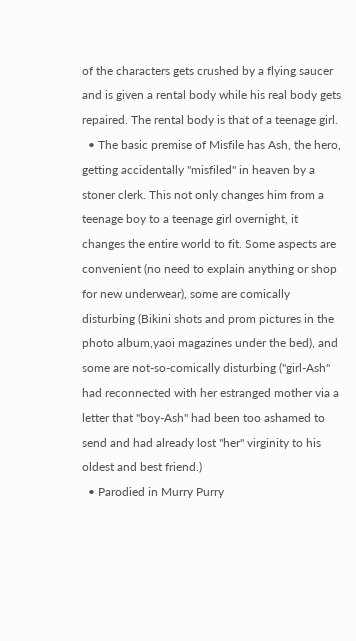of the characters gets crushed by a flying saucer and is given a rental body while his real body gets repaired. The rental body is that of a teenage girl.
  • The basic premise of Misfile has Ash, the hero, getting accidentally "misfiled" in heaven by a stoner clerk. This not only changes him from a teenage boy to a teenage girl overnight, it changes the entire world to fit. Some aspects are convenient (no need to explain anything or shop for new underwear), some are comically disturbing (Bikini shots and prom pictures in the photo album,yaoi magazines under the bed), and some are not-so-comically disturbing ("girl-Ash" had reconnected with her estranged mother via a letter that "boy-Ash" had been too ashamed to send and had already lost "her" virginity to his oldest and best friend.)
  • Parodied in Murry Purry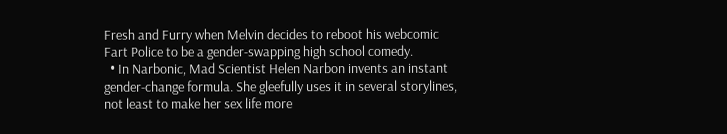Fresh and Furry when Melvin decides to reboot his webcomic Fart Police to be a gender-swapping high school comedy.
  • In Narbonic, Mad Scientist Helen Narbon invents an instant gender-change formula. She gleefully uses it in several storylines, not least to make her sex life more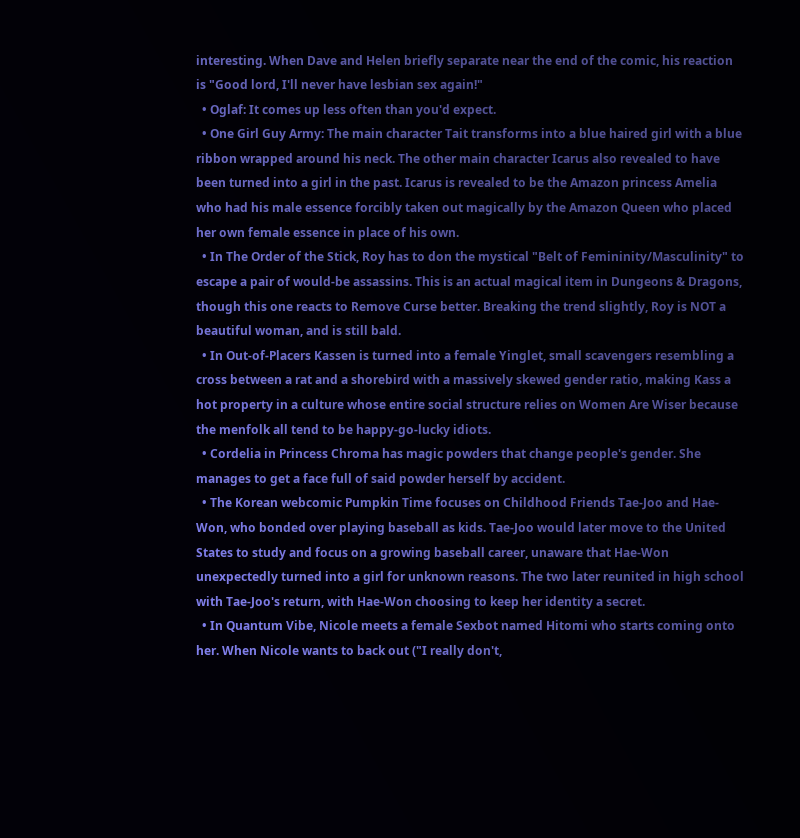interesting. When Dave and Helen briefly separate near the end of the comic, his reaction is "Good lord, I'll never have lesbian sex again!"
  • Oglaf: It comes up less often than you'd expect.
  • One Girl Guy Army: The main character Tait transforms into a blue haired girl with a blue ribbon wrapped around his neck. The other main character Icarus also revealed to have been turned into a girl in the past. Icarus is revealed to be the Amazon princess Amelia who had his male essence forcibly taken out magically by the Amazon Queen who placed her own female essence in place of his own.
  • In The Order of the Stick, Roy has to don the mystical "Belt of Femininity/Masculinity" to escape a pair of would-be assassins. This is an actual magical item in Dungeons & Dragons, though this one reacts to Remove Curse better. Breaking the trend slightly, Roy is NOT a beautiful woman, and is still bald.
  • In Out-of-Placers Kassen is turned into a female Yinglet, small scavengers resembling a cross between a rat and a shorebird with a massively skewed gender ratio, making Kass a hot property in a culture whose entire social structure relies on Women Are Wiser because the menfolk all tend to be happy-go-lucky idiots.
  • Cordelia in Princess Chroma has magic powders that change people's gender. She manages to get a face full of said powder herself by accident.
  • The Korean webcomic Pumpkin Time focuses on Childhood Friends Tae-Joo and Hae-Won, who bonded over playing baseball as kids. Tae-Joo would later move to the United States to study and focus on a growing baseball career, unaware that Hae-Won unexpectedly turned into a girl for unknown reasons. The two later reunited in high school with Tae-Joo's return, with Hae-Won choosing to keep her identity a secret.
  • In Quantum Vibe, Nicole meets a female Sexbot named Hitomi who starts coming onto her. When Nicole wants to back out ("I really don't,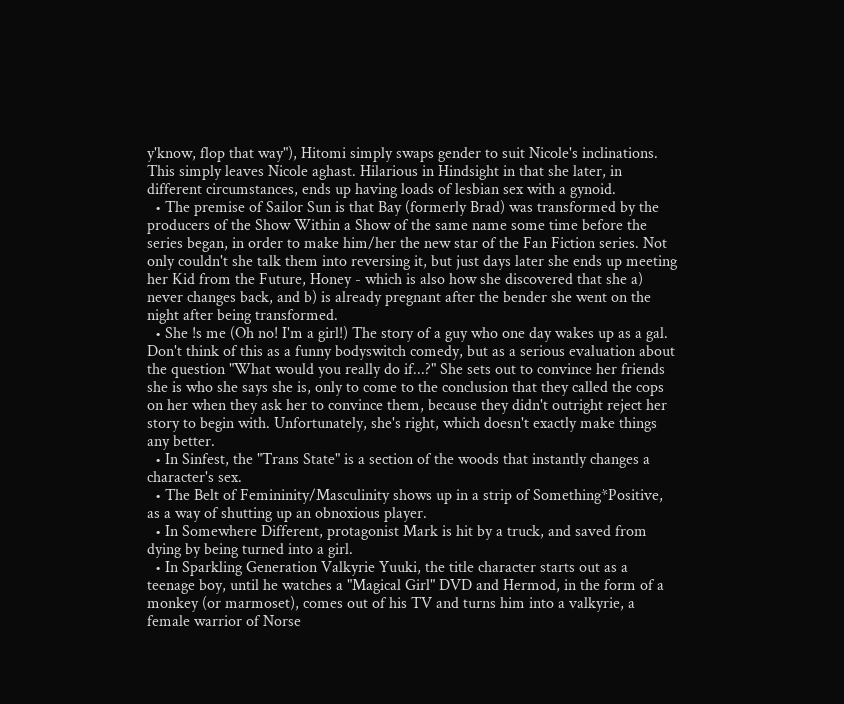y'know, flop that way"), Hitomi simply swaps gender to suit Nicole's inclinations. This simply leaves Nicole aghast. Hilarious in Hindsight in that she later, in different circumstances, ends up having loads of lesbian sex with a gynoid.
  • The premise of Sailor Sun is that Bay (formerly Brad) was transformed by the producers of the Show Within a Show of the same name some time before the series began, in order to make him/her the new star of the Fan Fiction series. Not only couldn't she talk them into reversing it, but just days later she ends up meeting her Kid from the Future, Honey - which is also how she discovered that she a) never changes back, and b) is already pregnant after the bender she went on the night after being transformed.
  • She !s me (Oh no! I'm a girl!) The story of a guy who one day wakes up as a gal. Don't think of this as a funny bodyswitch comedy, but as a serious evaluation about the question "What would you really do if...?" She sets out to convince her friends she is who she says she is, only to come to the conclusion that they called the cops on her when they ask her to convince them, because they didn't outright reject her story to begin with. Unfortunately, she's right, which doesn't exactly make things any better.
  • In Sinfest, the "Trans State" is a section of the woods that instantly changes a character's sex.
  • The Belt of Femininity/Masculinity shows up in a strip of Something*Positive, as a way of shutting up an obnoxious player.
  • In Somewhere Different, protagonist Mark is hit by a truck, and saved from dying by being turned into a girl.
  • In Sparkling Generation Valkyrie Yuuki, the title character starts out as a teenage boy, until he watches a "Magical Girl" DVD and Hermod, in the form of a monkey (or marmoset), comes out of his TV and turns him into a valkyrie, a female warrior of Norse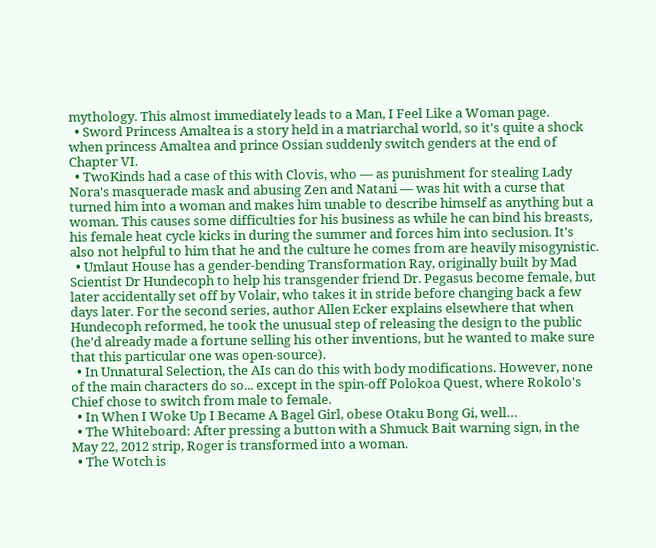mythology. This almost immediately leads to a Man, I Feel Like a Woman page.
  • Sword Princess Amaltea is a story held in a matriarchal world, so it's quite a shock when princess Amaltea and prince Ossian suddenly switch genders at the end of Chapter VI.
  • TwoKinds had a case of this with Clovis, who — as punishment for stealing Lady Nora's masquerade mask and abusing Zen and Natani — was hit with a curse that turned him into a woman and makes him unable to describe himself as anything but a woman. This causes some difficulties for his business as while he can bind his breasts, his female heat cycle kicks in during the summer and forces him into seclusion. It's also not helpful to him that he and the culture he comes from are heavily misogynistic.
  • Umlaut House has a gender-bending Transformation Ray, originally built by Mad Scientist Dr Hundecoph to help his transgender friend Dr. Pegasus become female, but later accidentally set off by Volair, who takes it in stride before changing back a few days later. For the second series, author Allen Ecker explains elsewhere that when Hundecoph reformed, he took the unusual step of releasing the design to the public (he'd already made a fortune selling his other inventions, but he wanted to make sure that this particular one was open-source).
  • In Unnatural Selection, the AIs can do this with body modifications. However, none of the main characters do so... except in the spin-off Polokoa Quest, where Rokolo's Chief chose to switch from male to female.
  • In When I Woke Up I Became A Bagel Girl, obese Otaku Bong Gi, well…
  • The Whiteboard: After pressing a button with a Shmuck Bait warning sign, in the May 22, 2012 strip, Roger is transformed into a woman.
  • The Wotch is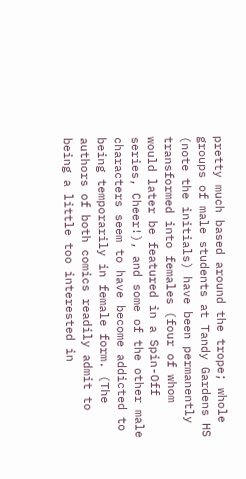pretty much based around the trope; whole groups of male students at Tandy Gardens HS (note the initials) have been permanently transformed into females (four of whom would later be featured in a Spin-Off series, Cheer!), and some of the other male characters seem to have become addicted to being temporarily in female form. (The authors of both comics readily admit to being a little too interested in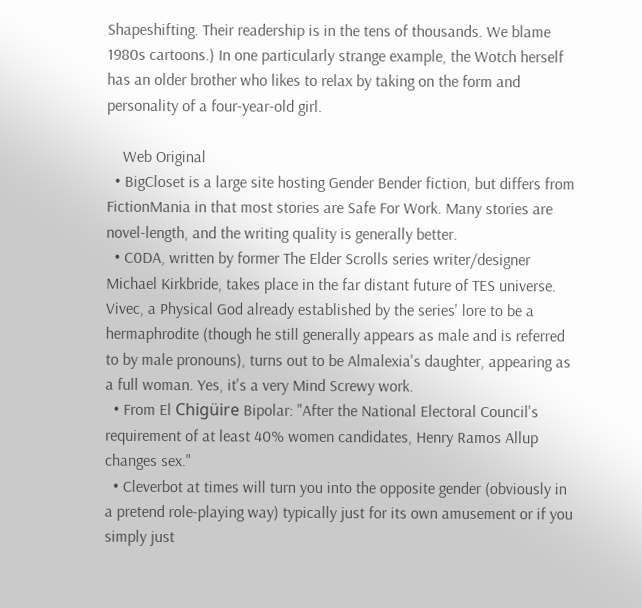Shapeshifting. Their readership is in the tens of thousands. We blame 1980s cartoons.) In one particularly strange example, the Wotch herself has an older brother who likes to relax by taking on the form and personality of a four-year-old girl.

    Web Original
  • BigCloset is a large site hosting Gender Bender fiction, but differs from FictionMania in that most stories are Safe For Work. Many stories are novel-length, and the writing quality is generally better.
  • C0DA, written by former The Elder Scrolls series writer/designer Michael Kirkbride, takes place in the far distant future of TES universe. Vivec, a Physical God already established by the series' lore to be a hermaphrodite (though he still generally appears as male and is referred to by male pronouns), turns out to be Almalexia's daughter, appearing as a full woman. Yes, it's a very Mind Screwy work.
  • From El Chigüire Bipolar: "After the National Electoral Council's requirement of at least 40% women candidates, Henry Ramos Allup changes sex."
  • Cleverbot at times will turn you into the opposite gender (obviously in a pretend role-playing way) typically just for its own amusement or if you simply just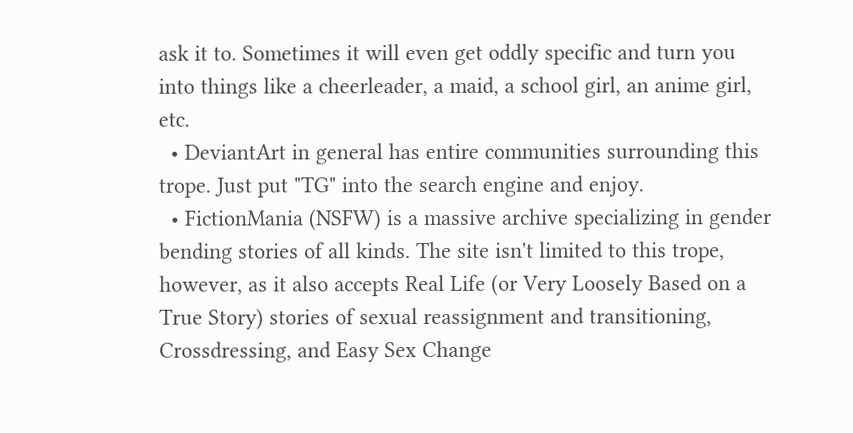ask it to. Sometimes it will even get oddly specific and turn you into things like a cheerleader, a maid, a school girl, an anime girl, etc.
  • DeviantArt in general has entire communities surrounding this trope. Just put "TG" into the search engine and enjoy.
  • FictionMania (NSFW) is a massive archive specializing in gender bending stories of all kinds. The site isn't limited to this trope, however, as it also accepts Real Life (or Very Loosely Based on a True Story) stories of sexual reassignment and transitioning, Crossdressing, and Easy Sex Change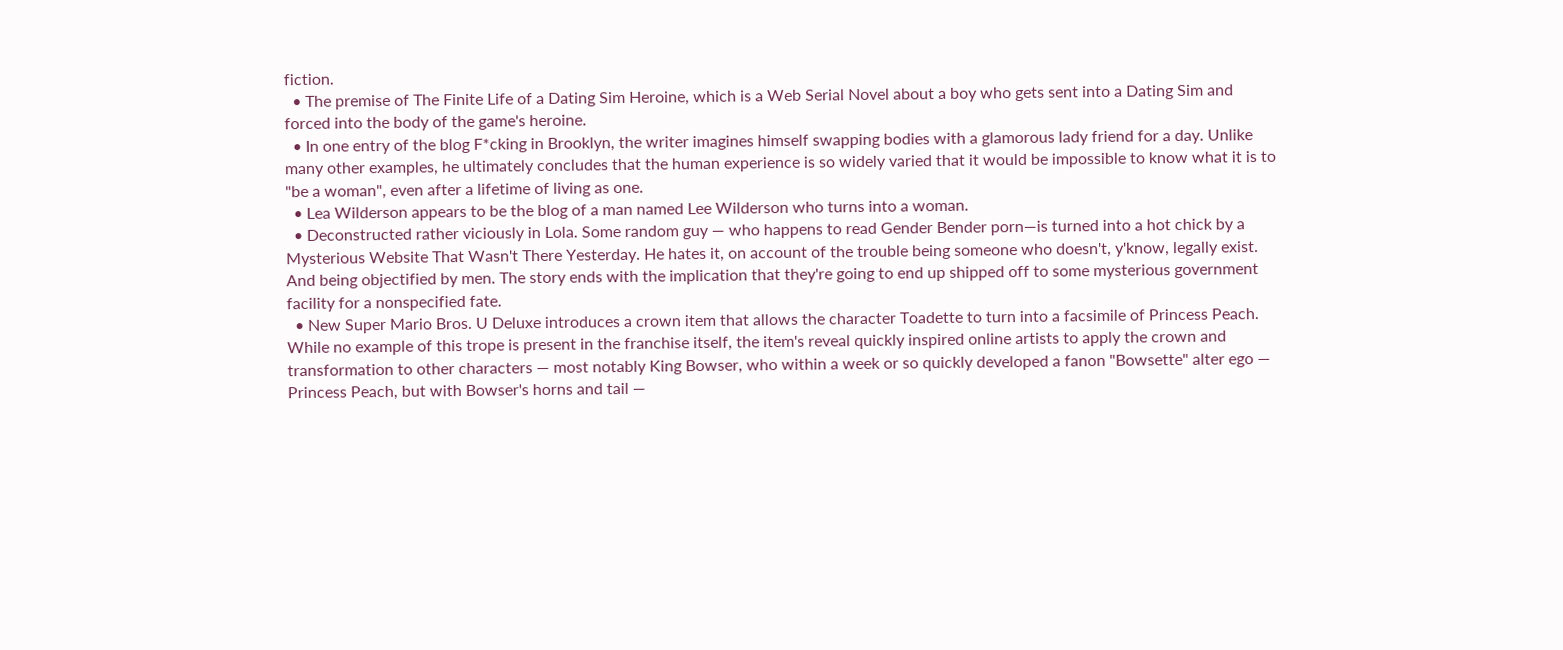fiction.
  • The premise of The Finite Life of a Dating Sim Heroine, which is a Web Serial Novel about a boy who gets sent into a Dating Sim and forced into the body of the game's heroine.
  • In one entry of the blog F*cking in Brooklyn, the writer imagines himself swapping bodies with a glamorous lady friend for a day. Unlike many other examples, he ultimately concludes that the human experience is so widely varied that it would be impossible to know what it is to "be a woman", even after a lifetime of living as one.
  • Lea Wilderson appears to be the blog of a man named Lee Wilderson who turns into a woman.
  • Deconstructed rather viciously in Lola. Some random guy — who happens to read Gender Bender porn—is turned into a hot chick by a Mysterious Website That Wasn't There Yesterday. He hates it, on account of the trouble being someone who doesn't, y'know, legally exist. And being objectified by men. The story ends with the implication that they're going to end up shipped off to some mysterious government facility for a nonspecified fate.
  • New Super Mario Bros. U Deluxe introduces a crown item that allows the character Toadette to turn into a facsimile of Princess Peach. While no example of this trope is present in the franchise itself, the item's reveal quickly inspired online artists to apply the crown and transformation to other characters — most notably King Bowser, who within a week or so quickly developed a fanon "Bowsette" alter ego — Princess Peach, but with Bowser's horns and tail —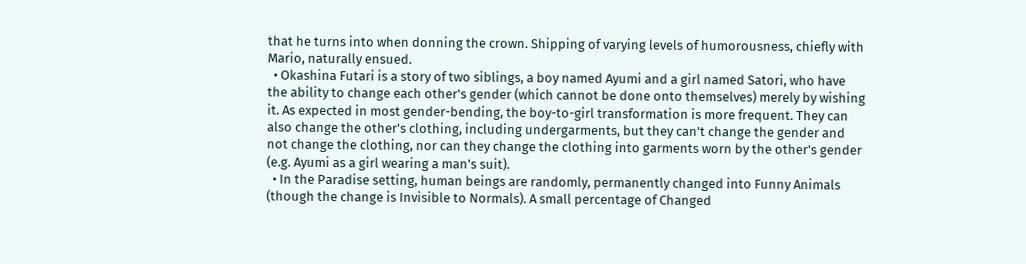that he turns into when donning the crown. Shipping of varying levels of humorousness, chiefly with Mario, naturally ensued.
  • Okashina Futari is a story of two siblings, a boy named Ayumi and a girl named Satori, who have the ability to change each other's gender (which cannot be done onto themselves) merely by wishing it. As expected in most gender-bending, the boy-to-girl transformation is more frequent. They can also change the other's clothing, including undergarments, but they can't change the gender and not change the clothing, nor can they change the clothing into garments worn by the other's gender (e.g. Ayumi as a girl wearing a man's suit).
  • In the Paradise setting, human beings are randomly, permanently changed into Funny Animals (though the change is Invisible to Normals). A small percentage of Changed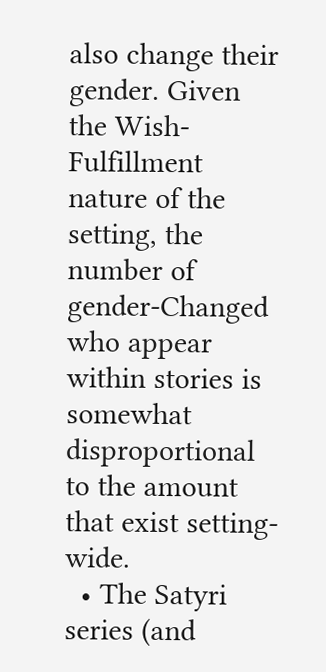also change their gender. Given the Wish-Fulfillment nature of the setting, the number of gender-Changed who appear within stories is somewhat disproportional to the amount that exist setting-wide.
  • The Satyri series (and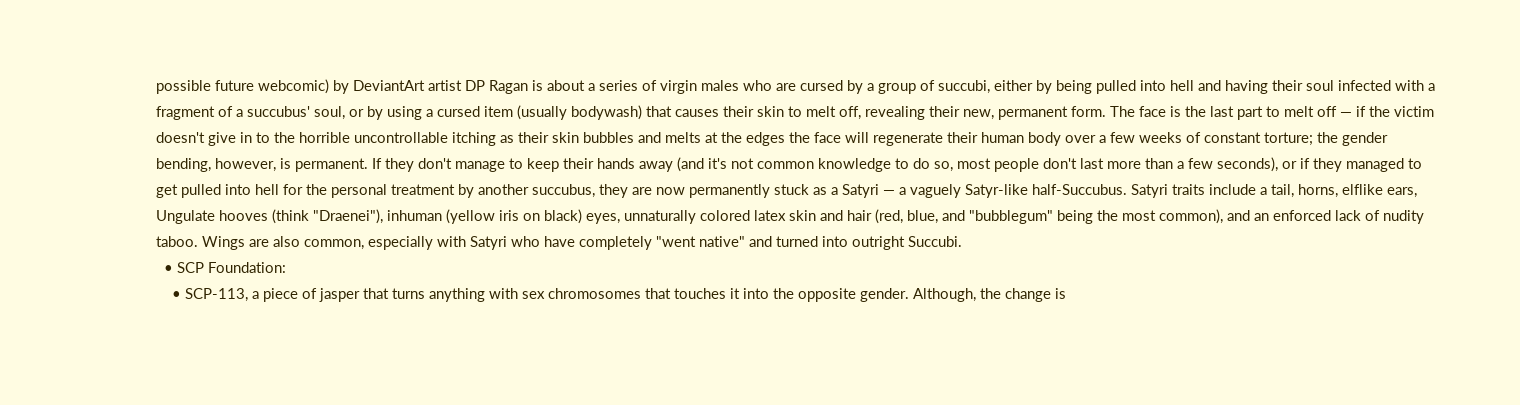possible future webcomic) by DeviantArt artist DP Ragan is about a series of virgin males who are cursed by a group of succubi, either by being pulled into hell and having their soul infected with a fragment of a succubus' soul, or by using a cursed item (usually bodywash) that causes their skin to melt off, revealing their new, permanent form. The face is the last part to melt off — if the victim doesn't give in to the horrible uncontrollable itching as their skin bubbles and melts at the edges the face will regenerate their human body over a few weeks of constant torture; the gender bending, however, is permanent. If they don't manage to keep their hands away (and it's not common knowledge to do so, most people don't last more than a few seconds), or if they managed to get pulled into hell for the personal treatment by another succubus, they are now permanently stuck as a Satyri — a vaguely Satyr-like half-Succubus. Satyri traits include a tail, horns, elflike ears, Ungulate hooves (think "Draenei"), inhuman (yellow iris on black) eyes, unnaturally colored latex skin and hair (red, blue, and "bubblegum" being the most common), and an enforced lack of nudity taboo. Wings are also common, especially with Satyri who have completely "went native" and turned into outright Succubi.
  • SCP Foundation:
    • SCP-113, a piece of jasper that turns anything with sex chromosomes that touches it into the opposite gender. Although, the change is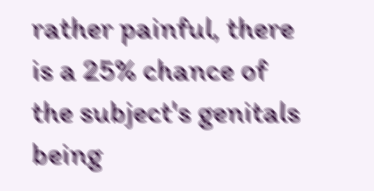rather painful, there is a 25% chance of the subject's genitals being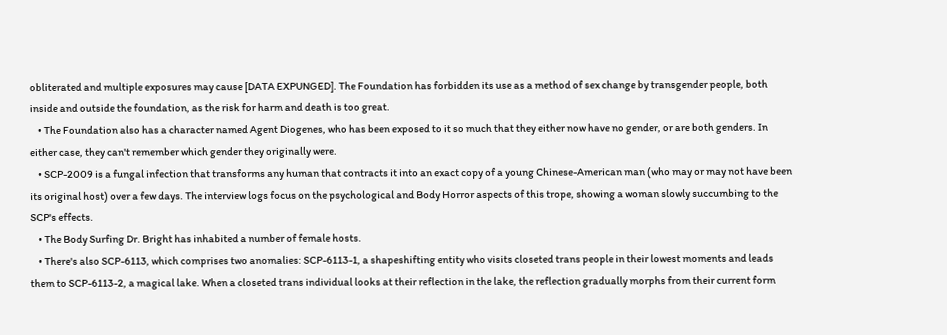obliterated and multiple exposures may cause [DATA EXPUNGED]. The Foundation has forbidden its use as a method of sex change by transgender people, both inside and outside the foundation, as the risk for harm and death is too great.
    • The Foundation also has a character named Agent Diogenes, who has been exposed to it so much that they either now have no gender, or are both genders. In either case, they can't remember which gender they originally were.
    • SCP-2009 is a fungal infection that transforms any human that contracts it into an exact copy of a young Chinese-American man (who may or may not have been its original host) over a few days. The interview logs focus on the psychological and Body Horror aspects of this trope, showing a woman slowly succumbing to the SCP's effects.
    • The Body Surfing Dr. Bright has inhabited a number of female hosts.
    • There's also SCP-6113, which comprises two anomalies: SCP-6113-1, a shapeshifting entity who visits closeted trans people in their lowest moments and leads them to SCP-6113-2, a magical lake. When a closeted trans individual looks at their reflection in the lake, the reflection gradually morphs from their current form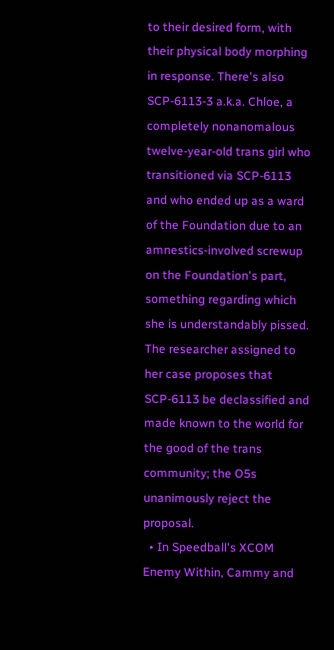to their desired form, with their physical body morphing in response. There's also SCP-6113-3 a.k.a. Chloe, a completely nonanomalous twelve-year-old trans girl who transitioned via SCP-6113 and who ended up as a ward of the Foundation due to an amnestics-involved screwup on the Foundation's part, something regarding which she is understandably pissed. The researcher assigned to her case proposes that SCP-6113 be declassified and made known to the world for the good of the trans community; the O5s unanimously reject the proposal.
  • In Speedball's XCOM Enemy Within, Cammy and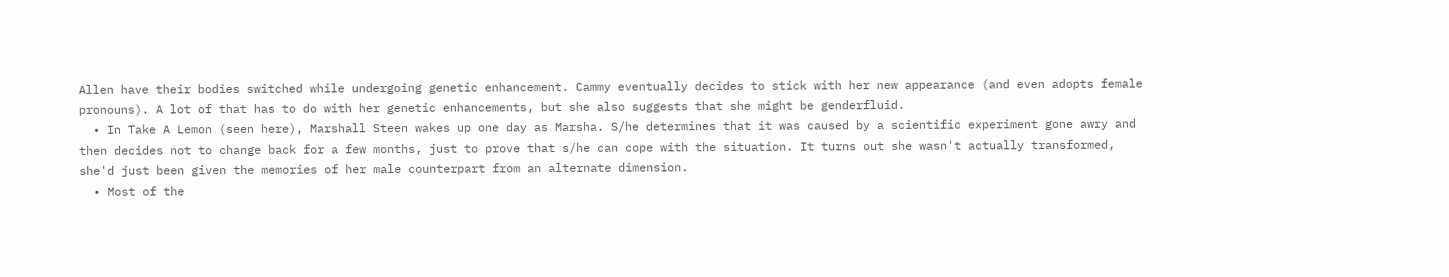Allen have their bodies switched while undergoing genetic enhancement. Cammy eventually decides to stick with her new appearance (and even adopts female pronouns). A lot of that has to do with her genetic enhancements, but she also suggests that she might be genderfluid.
  • In Take A Lemon (seen here), Marshall Steen wakes up one day as Marsha. S/he determines that it was caused by a scientific experiment gone awry and then decides not to change back for a few months, just to prove that s/he can cope with the situation. It turns out she wasn't actually transformed, she'd just been given the memories of her male counterpart from an alternate dimension.
  • Most of the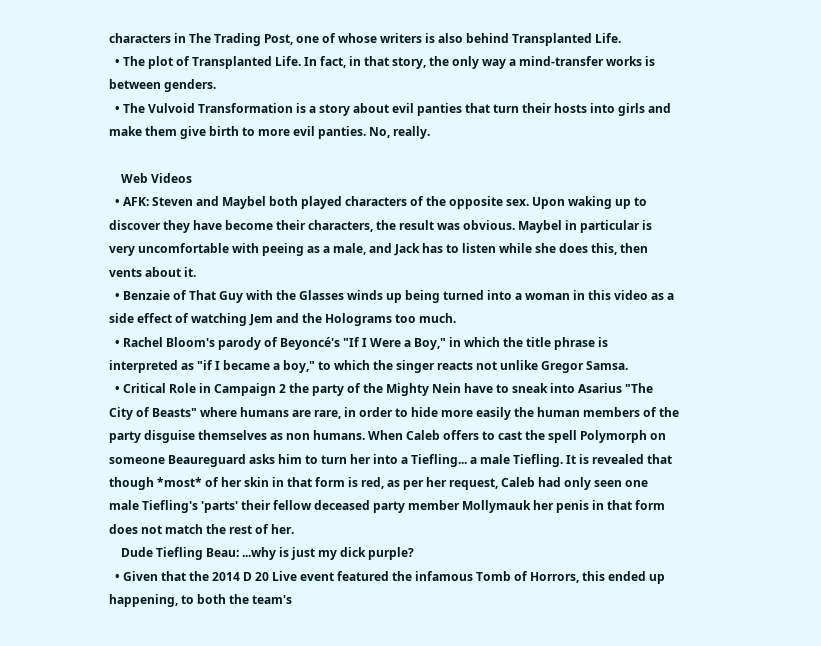characters in The Trading Post, one of whose writers is also behind Transplanted Life.
  • The plot of Transplanted Life. In fact, in that story, the only way a mind-transfer works is between genders.
  • The Vulvoid Transformation is a story about evil panties that turn their hosts into girls and make them give birth to more evil panties. No, really.

    Web Videos
  • AFK: Steven and Maybel both played characters of the opposite sex. Upon waking up to discover they have become their characters, the result was obvious. Maybel in particular is very uncomfortable with peeing as a male, and Jack has to listen while she does this, then vents about it.
  • Benzaie of That Guy with the Glasses winds up being turned into a woman in this video as a side effect of watching Jem and the Holograms too much.
  • Rachel Bloom's parody of Beyoncé's "If I Were a Boy," in which the title phrase is interpreted as "if I became a boy," to which the singer reacts not unlike Gregor Samsa.
  • Critical Role in Campaign 2 the party of the Mighty Nein have to sneak into Asarius "The City of Beasts" where humans are rare, in order to hide more easily the human members of the party disguise themselves as non humans. When Caleb offers to cast the spell Polymorph on someone Beaureguard asks him to turn her into a Tiefling... a male Tiefling. It is revealed that though *most* of her skin in that form is red, as per her request, Caleb had only seen one male Tiefling's 'parts' their fellow deceased party member Mollymauk her penis in that form does not match the rest of her.
    Dude Tiefling Beau: ...why is just my dick purple?
  • Given that the 2014 D 20 Live event featured the infamous Tomb of Horrors, this ended up happening, to both the team's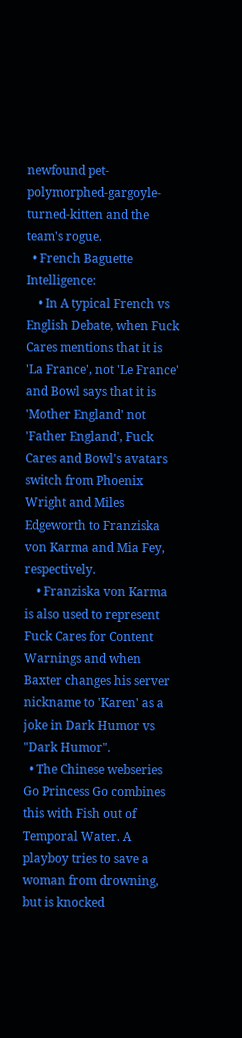newfound pet-polymorphed-gargoyle-turned-kitten and the team's rogue.
  • French Baguette Intelligence:
    • In A typical French vs English Debate, when Fuck Cares mentions that it is 'La France', not 'Le France' and Bowl says that it is 'Mother England' not 'Father England', Fuck Cares and Bowl's avatars switch from Phoenix Wright and Miles Edgeworth to Franziska von Karma and Mia Fey, respectively.
    • Franziska von Karma is also used to represent Fuck Cares for Content Warnings and when Baxter changes his server nickname to 'Karen' as a joke in Dark Humor vs "Dark Humor".
  • The Chinese webseries Go Princess Go combines this with Fish out of Temporal Water. A playboy tries to save a woman from drowning, but is knocked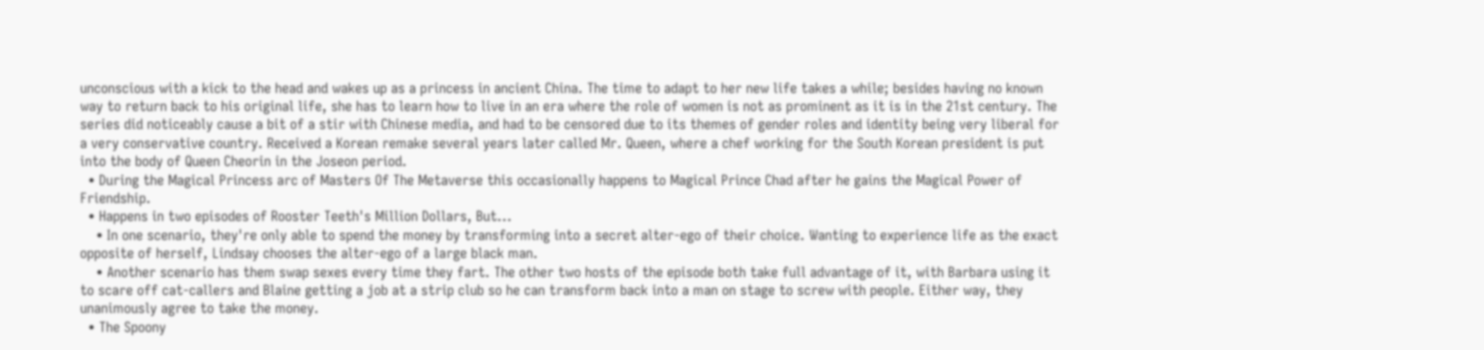unconscious with a kick to the head and wakes up as a princess in ancient China. The time to adapt to her new life takes a while; besides having no known way to return back to his original life, she has to learn how to live in an era where the role of women is not as prominent as it is in the 21st century. The series did noticeably cause a bit of a stir with Chinese media, and had to be censored due to its themes of gender roles and identity being very liberal for a very conservative country. Received a Korean remake several years later called Mr. Queen, where a chef working for the South Korean president is put into the body of Queen Cheorin in the Joseon period.
  • During the Magical Princess arc of Masters Of The Metaverse this occasionally happens to Magical Prince Chad after he gains the Magical Power of Friendship.
  • Happens in two episodes of Rooster Teeth's Million Dollars, But...
    • In one scenario, they're only able to spend the money by transforming into a secret alter-ego of their choice. Wanting to experience life as the exact opposite of herself, Lindsay chooses the alter-ego of a large black man.
    • Another scenario has them swap sexes every time they fart. The other two hosts of the episode both take full advantage of it, with Barbara using it to scare off cat-callers and Blaine getting a job at a strip club so he can transform back into a man on stage to screw with people. Either way, they unanimously agree to take the money.
  • The Spoony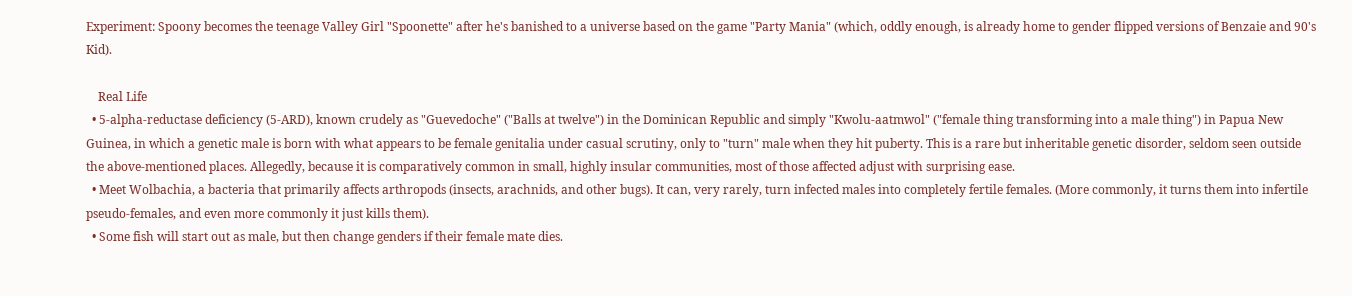Experiment: Spoony becomes the teenage Valley Girl "Spoonette" after he's banished to a universe based on the game "Party Mania" (which, oddly enough, is already home to gender flipped versions of Benzaie and 90's Kid).

    Real Life
  • 5-alpha-reductase deficiency (5-ARD), known crudely as "Guevedoche" ("Balls at twelve") in the Dominican Republic and simply "Kwolu-aatmwol" ("female thing transforming into a male thing") in Papua New Guinea, in which a genetic male is born with what appears to be female genitalia under casual scrutiny, only to "turn" male when they hit puberty. This is a rare but inheritable genetic disorder, seldom seen outside the above-mentioned places. Allegedly, because it is comparatively common in small, highly insular communities, most of those affected adjust with surprising ease.
  • Meet Wolbachia, a bacteria that primarily affects arthropods (insects, arachnids, and other bugs). It can, very rarely, turn infected males into completely fertile females. (More commonly, it turns them into infertile pseudo-females, and even more commonly it just kills them).
  • Some fish will start out as male, but then change genders if their female mate dies.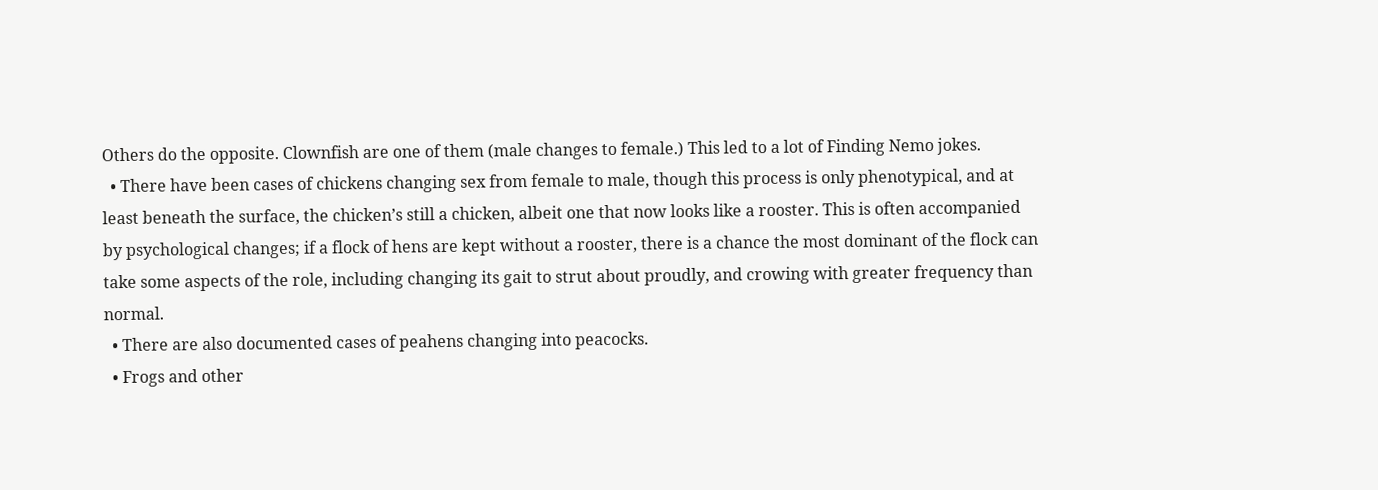Others do the opposite. Clownfish are one of them (male changes to female.) This led to a lot of Finding Nemo jokes.
  • There have been cases of chickens changing sex from female to male, though this process is only phenotypical, and at least beneath the surface, the chicken’s still a chicken, albeit one that now looks like a rooster. This is often accompanied by psychological changes; if a flock of hens are kept without a rooster, there is a chance the most dominant of the flock can take some aspects of the role, including changing its gait to strut about proudly, and crowing with greater frequency than normal.
  • There are also documented cases of peahens changing into peacocks.
  • Frogs and other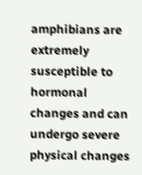amphibians are extremely susceptible to hormonal changes and can undergo severe physical changes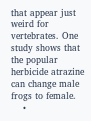that appear just weird for vertebrates. One study shows that the popular herbicide atrazine can change male frogs to female.
    •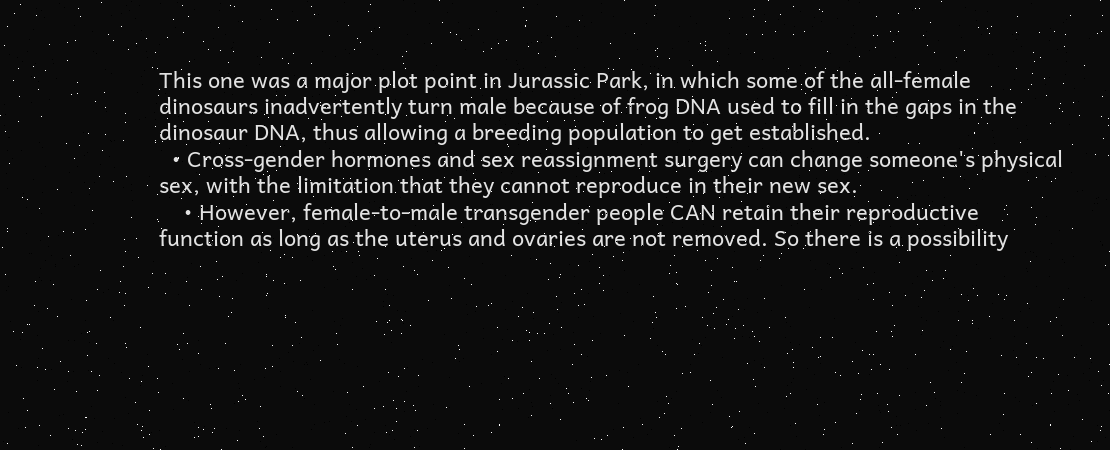This one was a major plot point in Jurassic Park, in which some of the all-female dinosaurs inadvertently turn male because of frog DNA used to fill in the gaps in the dinosaur DNA, thus allowing a breeding population to get established.
  • Cross-gender hormones and sex reassignment surgery can change someone's physical sex, with the limitation that they cannot reproduce in their new sex.
    • However, female-to-male transgender people CAN retain their reproductive function as long as the uterus and ovaries are not removed. So there is a possibility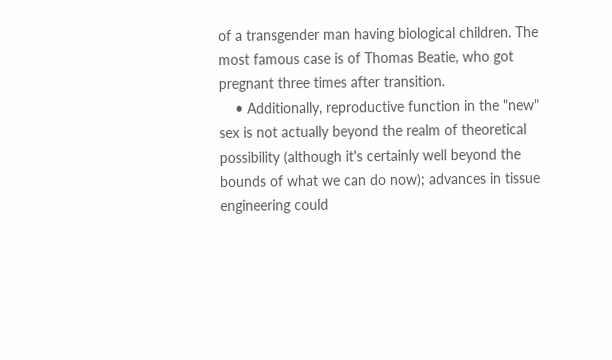of a transgender man having biological children. The most famous case is of Thomas Beatie, who got pregnant three times after transition.
    • Additionally, reproductive function in the "new" sex is not actually beyond the realm of theoretical possibility (although it's certainly well beyond the bounds of what we can do now); advances in tissue engineering could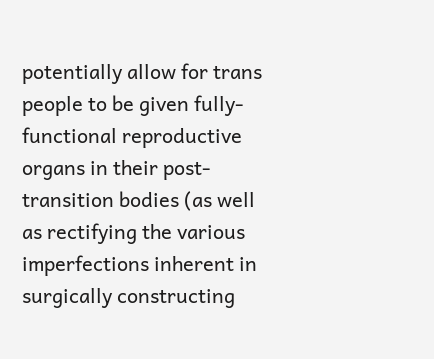potentially allow for trans people to be given fully-functional reproductive organs in their post-transition bodies (as well as rectifying the various imperfections inherent in surgically constructing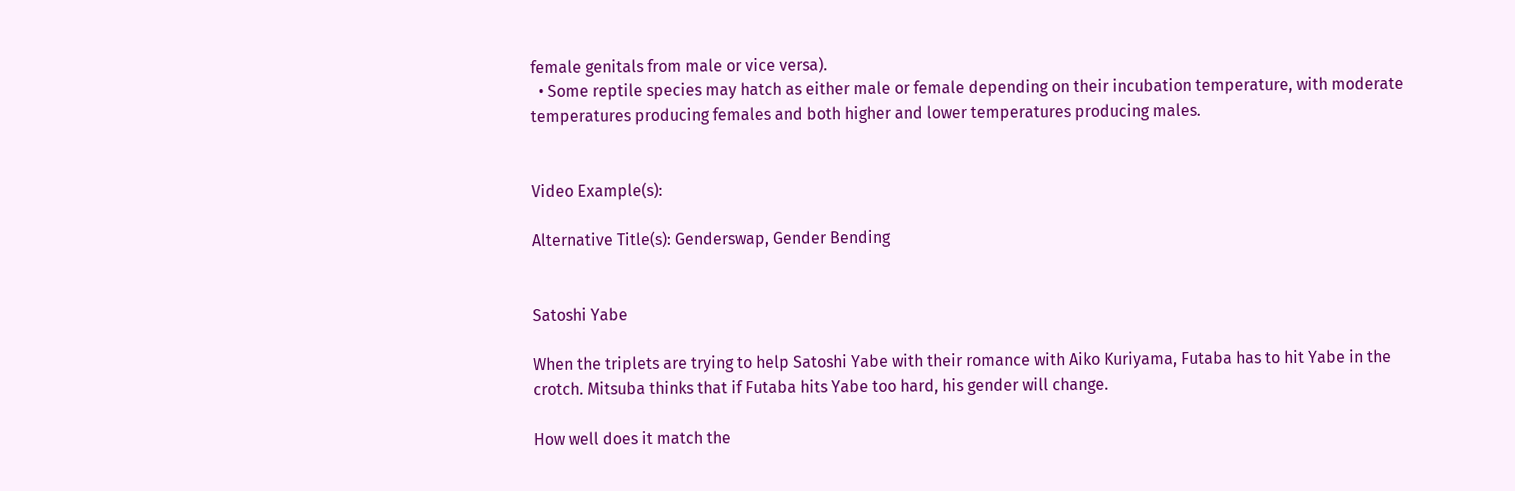female genitals from male or vice versa).
  • Some reptile species may hatch as either male or female depending on their incubation temperature, with moderate temperatures producing females and both higher and lower temperatures producing males.


Video Example(s):

Alternative Title(s): Genderswap, Gender Bending


Satoshi Yabe

When the triplets are trying to help Satoshi Yabe with their romance with Aiko Kuriyama, Futaba has to hit Yabe in the crotch. Mitsuba thinks that if Futaba hits Yabe too hard, his gender will change.

How well does it match the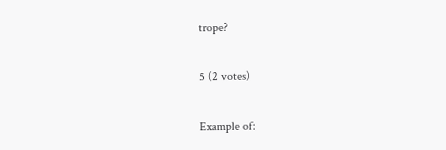trope?

5 (2 votes)

Example of: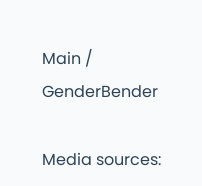Main / GenderBender

Media sources: